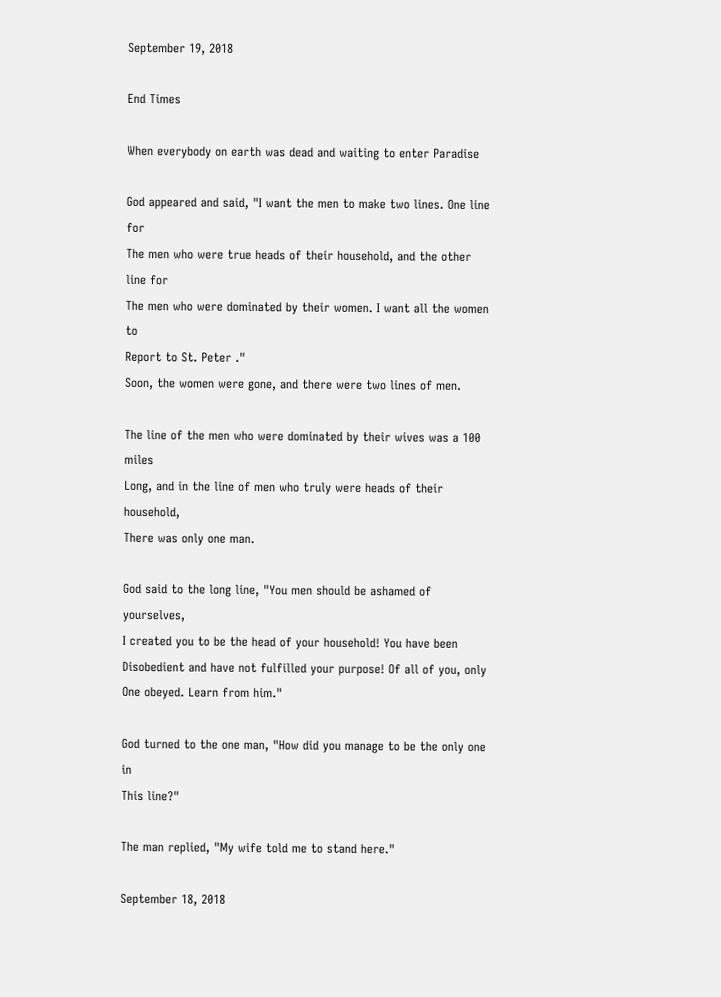September 19, 2018

End Times

When everybody on earth was dead and waiting to enter Paradise

God appeared and said, "I want the men to make two lines. One line for
The men who were true heads of their household, and the other line for
The men who were dominated by their women. I want all the women to
Report to St. Peter ."
Soon, the women were gone, and there were two lines of men.

The line of the men who were dominated by their wives was a 100 miles
Long, and in the line of men who truly were heads of their household,
There was only one man.

God said to the long line, "You men should be ashamed of yourselves,
I created you to be the head of your household! You have been
Disobedient and have not fulfilled your purpose! Of all of you, only
One obeyed. Learn from him."

God turned to the one man, "How did you manage to be the only one in
This line?"

The man replied, "My wife told me to stand here."

September 18, 2018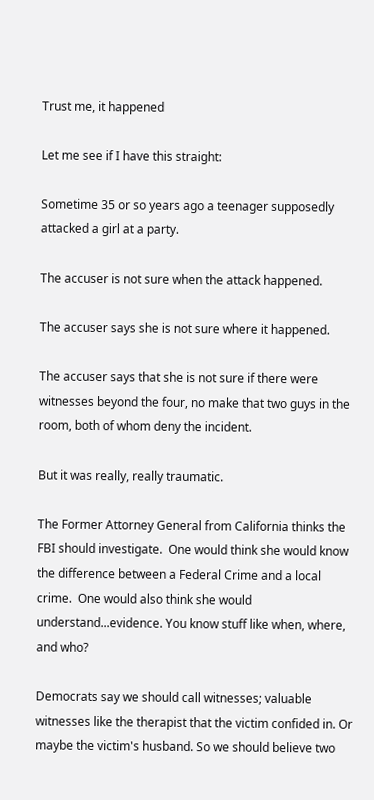Trust me, it happened

Let me see if I have this straight:

Sometime 35 or so years ago a teenager supposedly attacked a girl at a party.

The accuser is not sure when the attack happened.

The accuser says she is not sure where it happened.

The accuser says that she is not sure if there were witnesses beyond the four, no make that two guys in the room, both of whom deny the incident.

But it was really, really traumatic.

The Former Attorney General from California thinks the FBI should investigate.  One would think she would know the difference between a Federal Crime and a local crime.  One would also think she would understand...evidence. You know stuff like when, where, and who?

Democrats say we should call witnesses; valuable witnesses like the therapist that the victim confided in. Or maybe the victim's husband. So we should believe two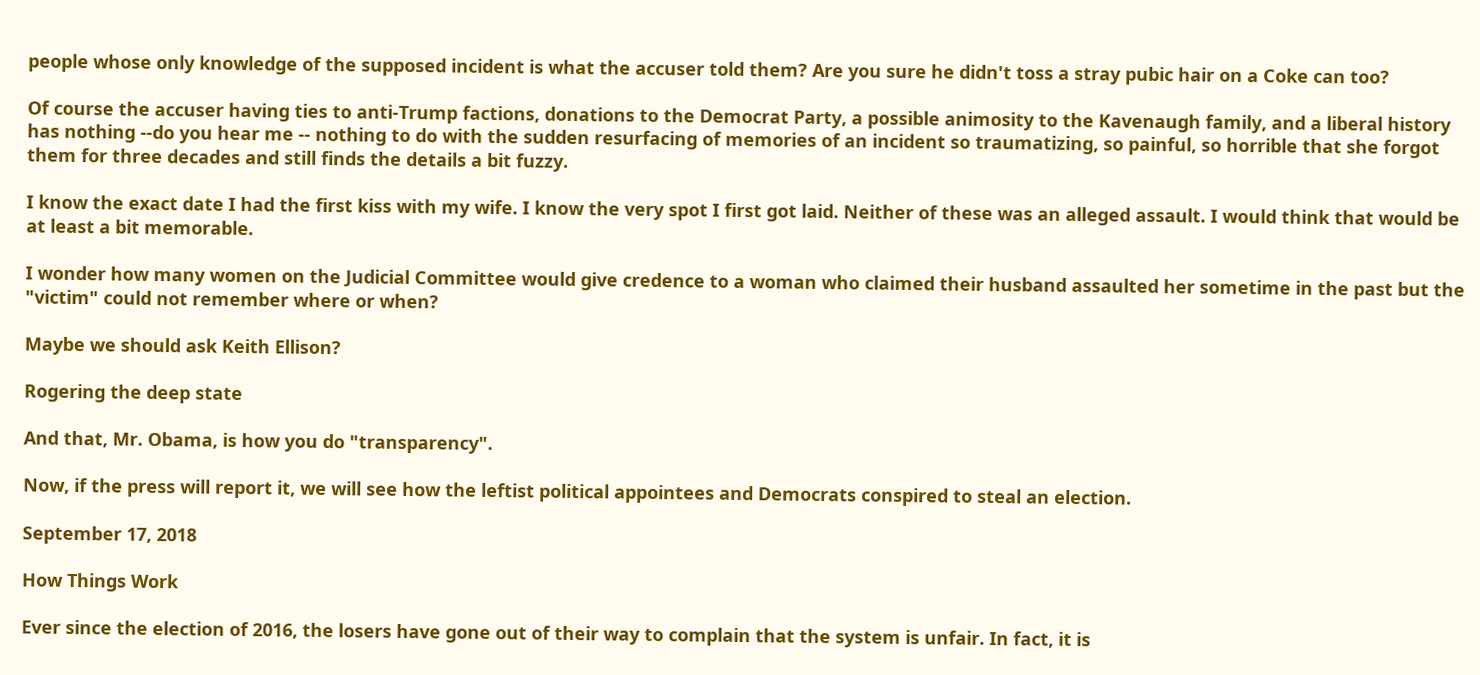people whose only knowledge of the supposed incident is what the accuser told them? Are you sure he didn't toss a stray pubic hair on a Coke can too?

Of course the accuser having ties to anti-Trump factions, donations to the Democrat Party, a possible animosity to the Kavenaugh family, and a liberal history has nothing --do you hear me -- nothing to do with the sudden resurfacing of memories of an incident so traumatizing, so painful, so horrible that she forgot them for three decades and still finds the details a bit fuzzy.

I know the exact date I had the first kiss with my wife. I know the very spot I first got laid. Neither of these was an alleged assault. I would think that would be at least a bit memorable.

I wonder how many women on the Judicial Committee would give credence to a woman who claimed their husband assaulted her sometime in the past but the "victim" could not remember where or when?

Maybe we should ask Keith Ellison?

Rogering the deep state

And that, Mr. Obama, is how you do "transparency".

Now, if the press will report it, we will see how the leftist political appointees and Democrats conspired to steal an election.

September 17, 2018

How Things Work

Ever since the election of 2016, the losers have gone out of their way to complain that the system is unfair. In fact, it is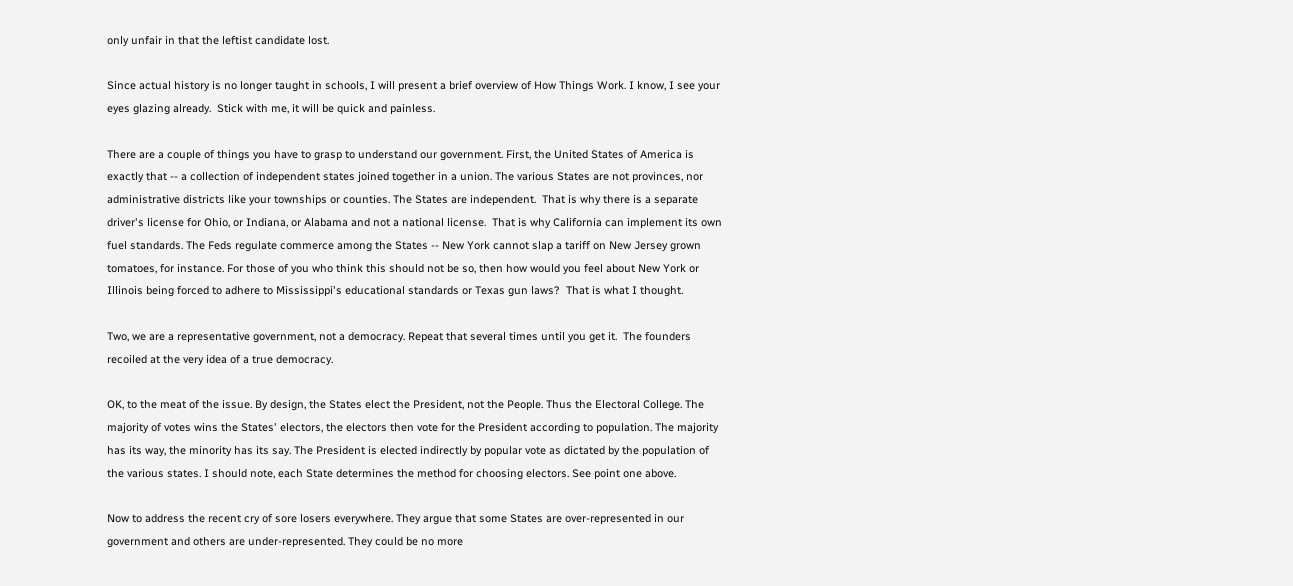only unfair in that the leftist candidate lost.

Since actual history is no longer taught in schools, I will present a brief overview of How Things Work. I know, I see your eyes glazing already.  Stick with me, it will be quick and painless.

There are a couple of things you have to grasp to understand our government. First, the United States of America is exactly that -- a collection of independent states joined together in a union. The various States are not provinces, nor administrative districts like your townships or counties. The States are independent.  That is why there is a separate driver's license for Ohio, or Indiana, or Alabama and not a national license.  That is why California can implement its own fuel standards. The Feds regulate commerce among the States -- New York cannot slap a tariff on New Jersey grown tomatoes, for instance. For those of you who think this should not be so, then how would you feel about New York or Illinois being forced to adhere to Mississippi's educational standards or Texas gun laws?  That is what I thought.

Two, we are a representative government, not a democracy. Repeat that several times until you get it.  The founders recoiled at the very idea of a true democracy.

OK, to the meat of the issue. By design, the States elect the President, not the People. Thus the Electoral College. The majority of votes wins the States' electors, the electors then vote for the President according to population. The majority has its way, the minority has its say. The President is elected indirectly by popular vote as dictated by the population of the various states. I should note, each State determines the method for choosing electors. See point one above.

Now to address the recent cry of sore losers everywhere. They argue that some States are over-represented in our government and others are under-represented. They could be no more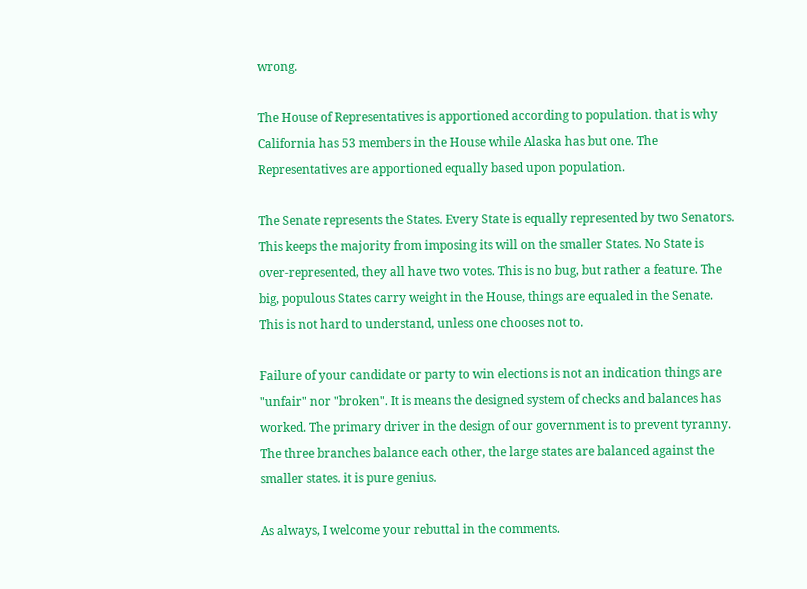wrong.

The House of Representatives is apportioned according to population. that is why California has 53 members in the House while Alaska has but one. The Representatives are apportioned equally based upon population.

The Senate represents the States. Every State is equally represented by two Senators. This keeps the majority from imposing its will on the smaller States. No State is over-represented, they all have two votes. This is no bug, but rather a feature. The big, populous States carry weight in the House, things are equaled in the Senate.  This is not hard to understand, unless one chooses not to.

Failure of your candidate or party to win elections is not an indication things are "unfair" nor "broken". It is means the designed system of checks and balances has worked. The primary driver in the design of our government is to prevent tyranny. The three branches balance each other, the large states are balanced against the smaller states. it is pure genius.

As always, I welcome your rebuttal in the comments.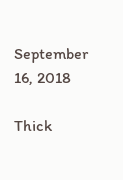September 16, 2018

Thick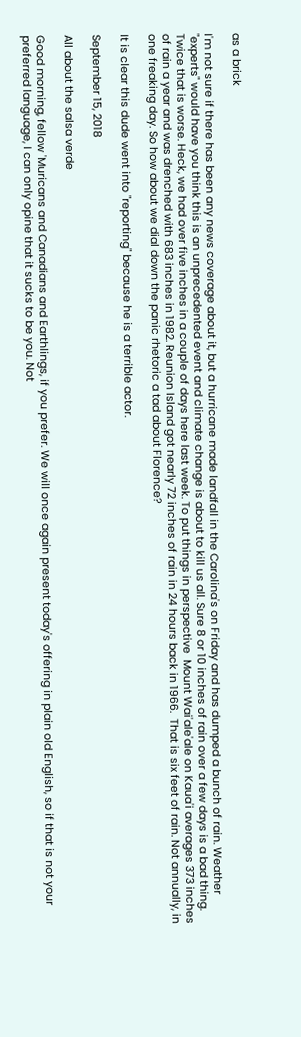as a brick

I'm not sure if there has been any news coverage about it, but a hurricane made landfall in the Carolina's on Friday and has dumped a bunch of rain. Weather "experts" would have you think this is an unprecedented event and climate change is about to kill us all. Sure 8 or 10 inches of rain over a few days is a bad thing. Twice that is worse. Heck, we had over five inches in a couple of days here last week. To put things in perspective  Mount Wai'ale'ale on Kaua'i averages 373 inches of rain a year and was drenched with 683 inches in 1982. Reunion Island got nearly 72 inches of rain in 24 hours back in 1966.  That is six feet of rain. Not annually, in one freaking day. So how about we dial down the panic rhetoric a tad about Florence?

It is clear this dude went into "reporting" because he is a terrible actor.

September 15, 2018

All about the salsa verde

Good morning, fellow 'Muricans and Canadians and Earthlings, if you prefer. We will once again present today's offering in plain old English, so if that is not your preferred language, I can only opine that it sucks to be you. Not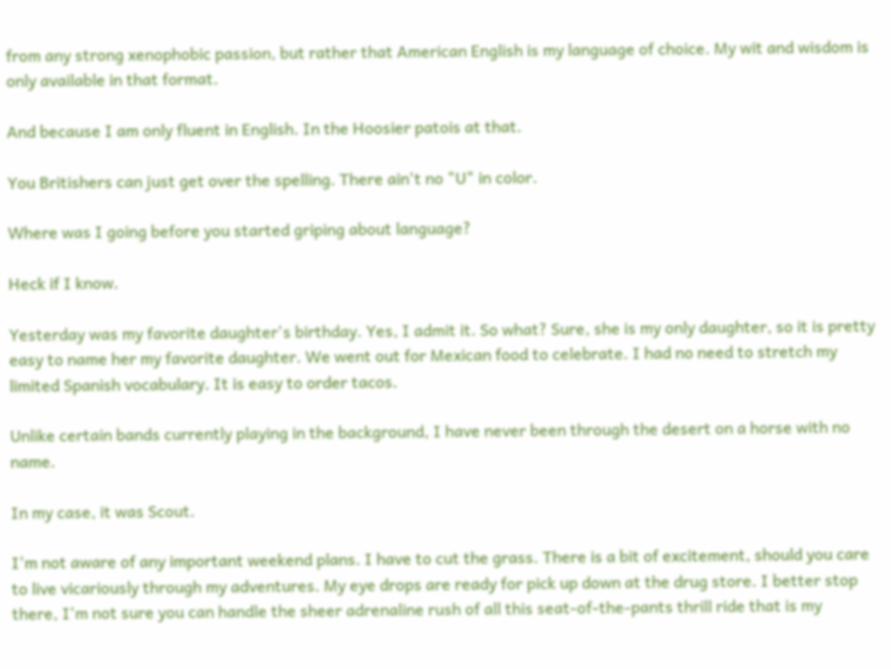from any strong xenophobic passion, but rather that American English is my language of choice. My wit and wisdom is only available in that format.

And because I am only fluent in English. In the Hoosier patois at that.

You Britishers can just get over the spelling. There ain't no "U" in color.

Where was I going before you started griping about language?

Heck if I know.

Yesterday was my favorite daughter's birthday. Yes, I admit it. So what? Sure, she is my only daughter, so it is pretty easy to name her my favorite daughter. We went out for Mexican food to celebrate. I had no need to stretch my limited Spanish vocabulary. It is easy to order tacos.

Unlike certain bands currently playing in the background, I have never been through the desert on a horse with no name.

In my case, it was Scout.

I'm not aware of any important weekend plans. I have to cut the grass. There is a bit of excitement, should you care to live vicariously through my adventures. My eye drops are ready for pick up down at the drug store. I better stop there, I'm not sure you can handle the sheer adrenaline rush of all this seat-of-the-pants thrill ride that is my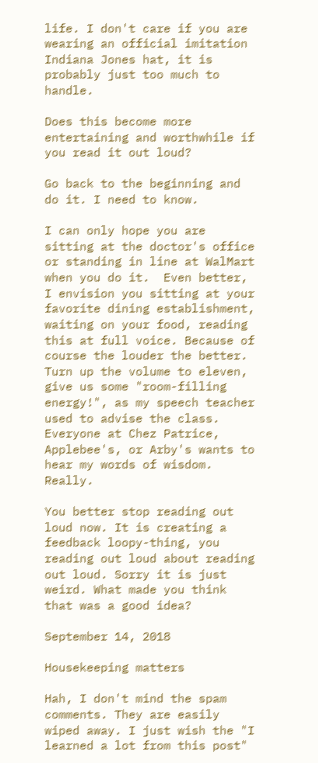life. I don't care if you are wearing an official imitation Indiana Jones hat, it is probably just too much to handle.

Does this become more entertaining and worthwhile if you read it out loud?

Go back to the beginning and do it. I need to know.

I can only hope you are sitting at the doctor's office or standing in line at WalMart when you do it.  Even better, I envision you sitting at your favorite dining establishment, waiting on your food, reading this at full voice. Because of course the louder the better. Turn up the volume to eleven, give us some "room-filling energy!", as my speech teacher used to advise the class. Everyone at Chez Patrice, Applebee's, or Arby's wants to hear my words of wisdom. Really.

You better stop reading out loud now. It is creating a feedback loopy-thing, you reading out loud about reading out loud. Sorry it is just weird. What made you think that was a good idea?

September 14, 2018

Housekeeping matters

Hah, I don't mind the spam comments. They are easily wiped away. I just wish the "I learned a lot from this post"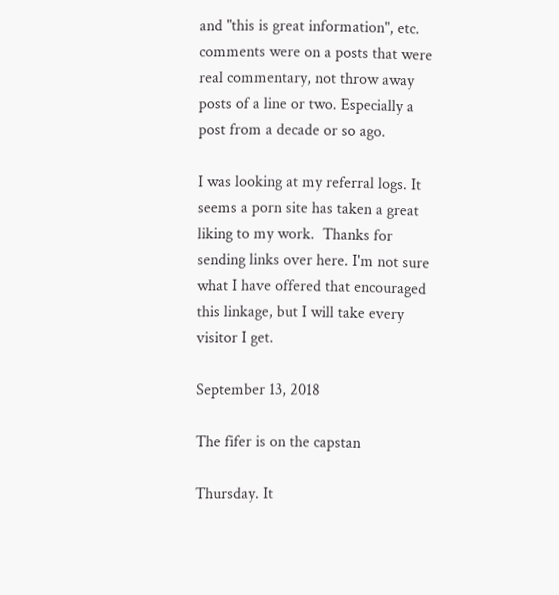and "this is great information", etc. comments were on a posts that were real commentary, not throw away posts of a line or two. Especially a post from a decade or so ago.

I was looking at my referral logs. It seems a porn site has taken a great liking to my work.  Thanks for sending links over here. I'm not sure what I have offered that encouraged this linkage, but I will take every visitor I get.

September 13, 2018

The fifer is on the capstan

Thursday. It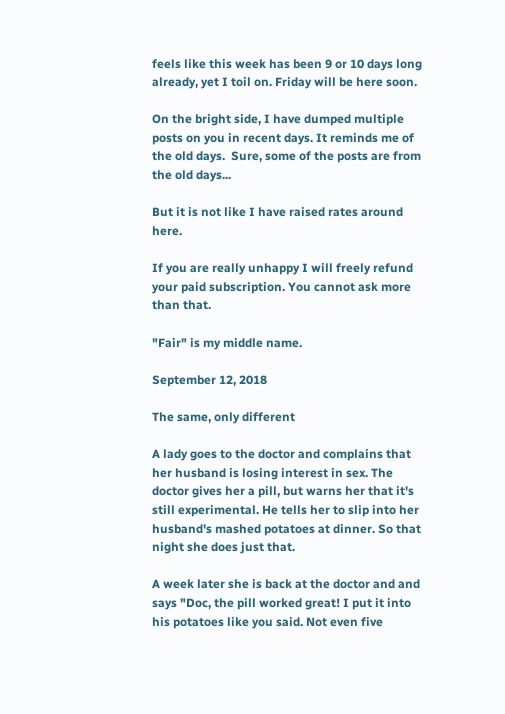feels like this week has been 9 or 10 days long already, yet I toil on. Friday will be here soon.

On the bright side, I have dumped multiple posts on you in recent days. It reminds me of the old days.  Sure, some of the posts are from the old days...

But it is not like I have raised rates around here.

If you are really unhappy I will freely refund your paid subscription. You cannot ask more than that.

"Fair" is my middle name.

September 12, 2018

The same, only different

A lady goes to the doctor and complains that her husband is losing interest in sex. The doctor gives her a pill, but warns her that it's still experimental. He tells her to slip into her husband's mashed potatoes at dinner. So that night she does just that.

A week later she is back at the doctor and and says "Doc, the pill worked great! I put it into his potatoes like you said. Not even five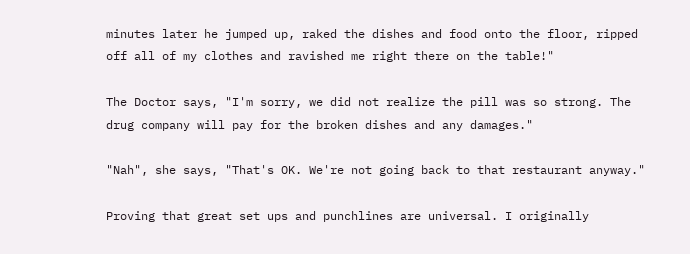minutes later he jumped up, raked the dishes and food onto the floor, ripped off all of my clothes and ravished me right there on the table!"

The Doctor says, "I'm sorry, we did not realize the pill was so strong. The drug company will pay for the broken dishes and any damages."

"Nah", she says, "That's OK. We're not going back to that restaurant anyway."

Proving that great set ups and punchlines are universal. I originally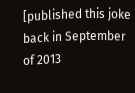[published this joke back in September of 2013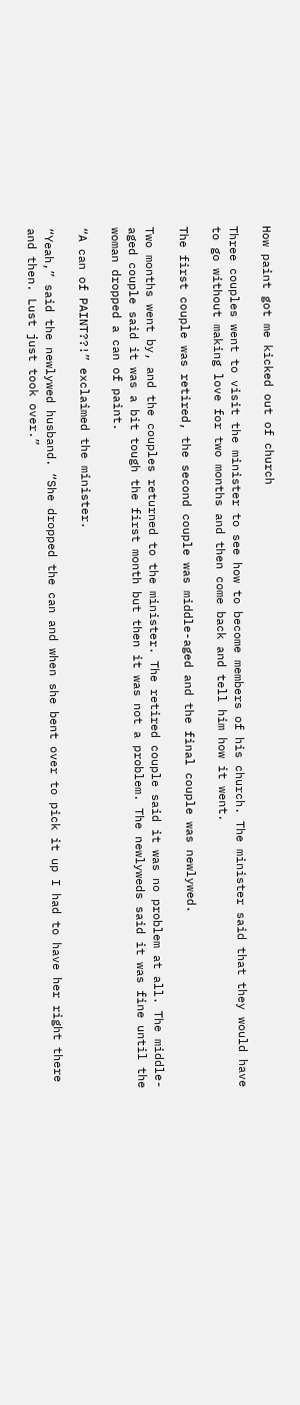How paint got me kicked out of church

Three couples went to visit the minister to see how to become members of his church. The minister said that they would have to go without making love for two months and then come back and tell him how it went.

The first couple was retired, the second couple was middle-aged and the final couple was newlywed.

Two months went by, and the couples returned to the minister. The retired couple said it was no problem at all. The middle-aged couple said it was a bit tough the first month but then it was not a problem. The newlyweds said it was fine until the woman dropped a can of paint.

“A can of PAINT??!” exclaimed the minister.

“Yeah,” said the newlywed husband. “She dropped the can and when she bent over to pick it up I had to have her right there and then. Lust just took over.”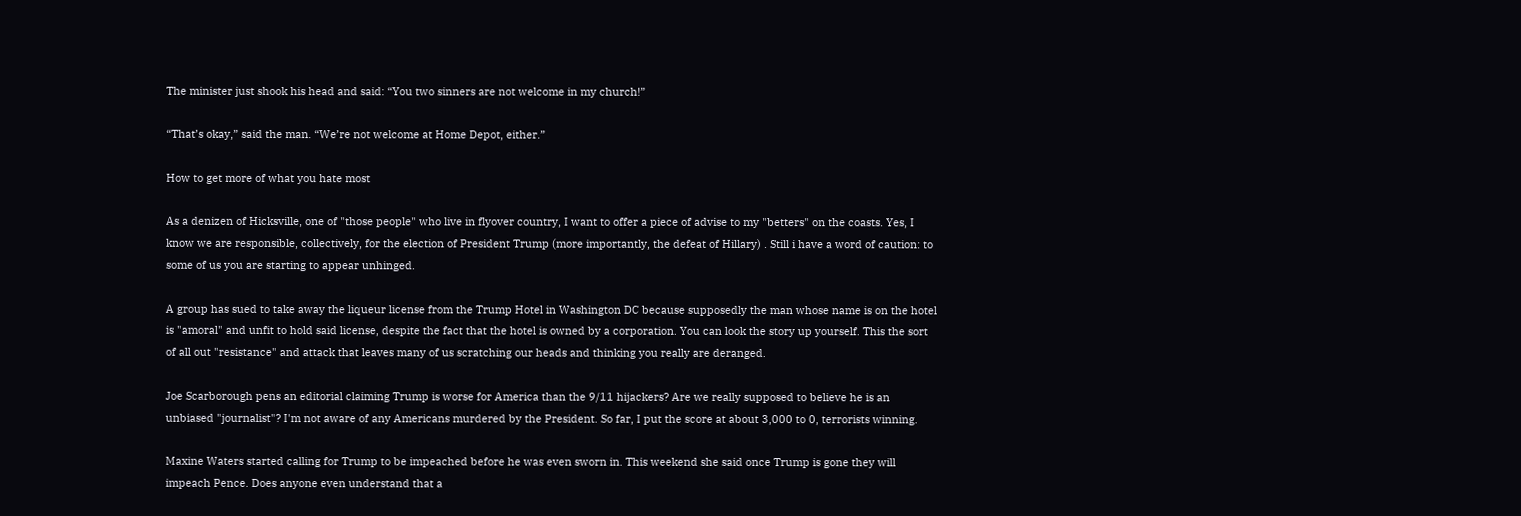The minister just shook his head and said: “You two sinners are not welcome in my church!”

“That’s okay,” said the man. “We’re not welcome at Home Depot, either.”

How to get more of what you hate most

As a denizen of Hicksville, one of "those people" who live in flyover country, I want to offer a piece of advise to my "betters" on the coasts. Yes, I know we are responsible, collectively, for the election of President Trump (more importantly, the defeat of Hillary) . Still i have a word of caution: to some of us you are starting to appear unhinged.

A group has sued to take away the liqueur license from the Trump Hotel in Washington DC because supposedly the man whose name is on the hotel is "amoral" and unfit to hold said license, despite the fact that the hotel is owned by a corporation. You can look the story up yourself. This the sort of all out "resistance" and attack that leaves many of us scratching our heads and thinking you really are deranged.

Joe Scarborough pens an editorial claiming Trump is worse for America than the 9/11 hijackers? Are we really supposed to believe he is an unbiased "journalist"? I'm not aware of any Americans murdered by the President. So far, I put the score at about 3,000 to 0, terrorists winning.

Maxine Waters started calling for Trump to be impeached before he was even sworn in. This weekend she said once Trump is gone they will impeach Pence. Does anyone even understand that a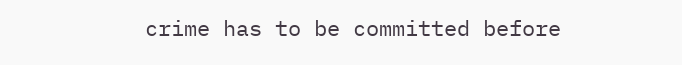crime has to be committed before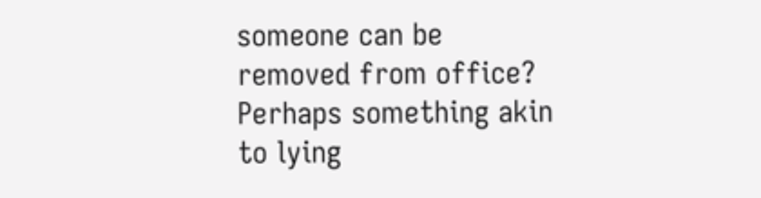someone can be removed from office? Perhaps something akin to lying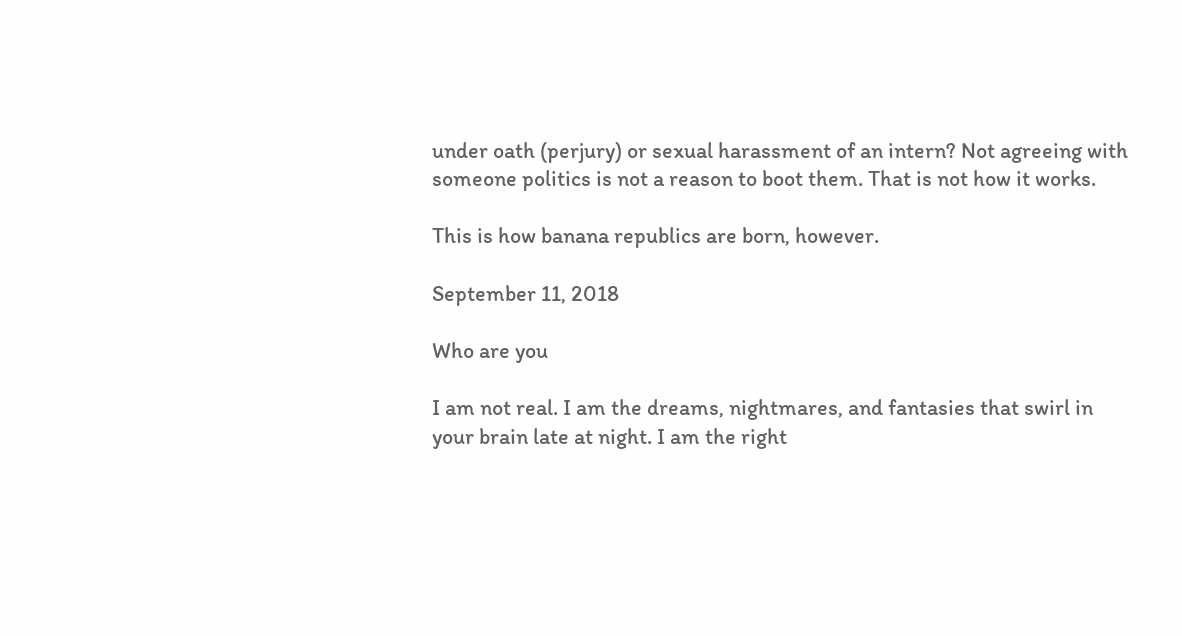under oath (perjury) or sexual harassment of an intern? Not agreeing with someone politics is not a reason to boot them. That is not how it works.

This is how banana republics are born, however.

September 11, 2018

Who are you

I am not real. I am the dreams, nightmares, and fantasies that swirl in your brain late at night. I am the right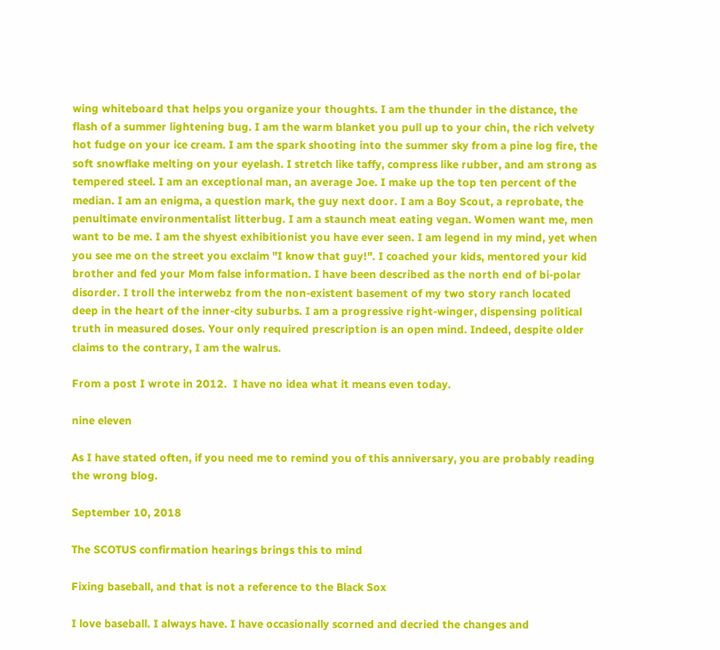wing whiteboard that helps you organize your thoughts. I am the thunder in the distance, the flash of a summer lightening bug. I am the warm blanket you pull up to your chin, the rich velvety hot fudge on your ice cream. I am the spark shooting into the summer sky from a pine log fire, the soft snowflake melting on your eyelash. I stretch like taffy, compress like rubber, and am strong as tempered steel. I am an exceptional man, an average Joe. I make up the top ten percent of the median. I am an enigma, a question mark, the guy next door. I am a Boy Scout, a reprobate, the penultimate environmentalist litterbug. I am a staunch meat eating vegan. Women want me, men want to be me. I am the shyest exhibitionist you have ever seen. I am legend in my mind, yet when you see me on the street you exclaim "I know that guy!". I coached your kids, mentored your kid brother and fed your Mom false information. I have been described as the north end of bi-polar disorder. I troll the interwebz from the non-existent basement of my two story ranch located deep in the heart of the inner-city suburbs. I am a progressive right-winger, dispensing political truth in measured doses. Your only required prescription is an open mind. Indeed, despite older claims to the contrary, I am the walrus.

From a post I wrote in 2012.  I have no idea what it means even today.

nine eleven

As I have stated often, if you need me to remind you of this anniversary, you are probably reading the wrong blog.

September 10, 2018

The SCOTUS confirmation hearings brings this to mind

Fixing baseball, and that is not a reference to the Black Sox

I love baseball. I always have. I have occasionally scorned and decried the changes and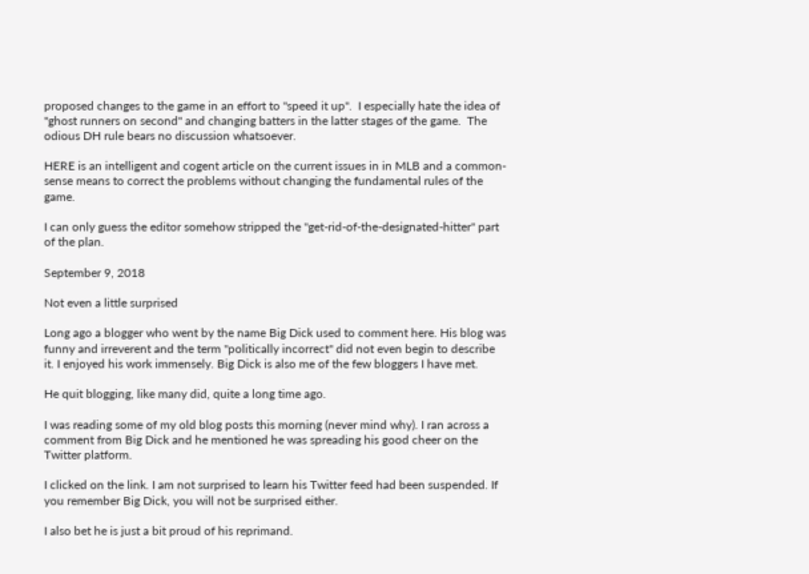proposed changes to the game in an effort to "speed it up".  I especially hate the idea of "ghost runners on second" and changing batters in the latter stages of the game.  The odious DH rule bears no discussion whatsoever.

HERE is an intelligent and cogent article on the current issues in in MLB and a common-sense means to correct the problems without changing the fundamental rules of the game.

I can only guess the editor somehow stripped the "get-rid-of-the-designated-hitter" part of the plan.

September 9, 2018

Not even a little surprised

Long ago a blogger who went by the name Big Dick used to comment here. His blog was funny and irreverent and the term "politically incorrect" did not even begin to describe it. I enjoyed his work immensely. Big Dick is also me of the few bloggers I have met.

He quit blogging, like many did, quite a long time ago.

I was reading some of my old blog posts this morning (never mind why). I ran across a comment from Big Dick and he mentioned he was spreading his good cheer on the Twitter platform.

I clicked on the link. I am not surprised to learn his Twitter feed had been suspended. If you remember Big Dick, you will not be surprised either.

I also bet he is just a bit proud of his reprimand.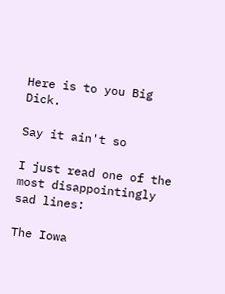Here is to you Big Dick.

Say it ain't so

I just read one of the most disappointingly sad lines:

The Iowa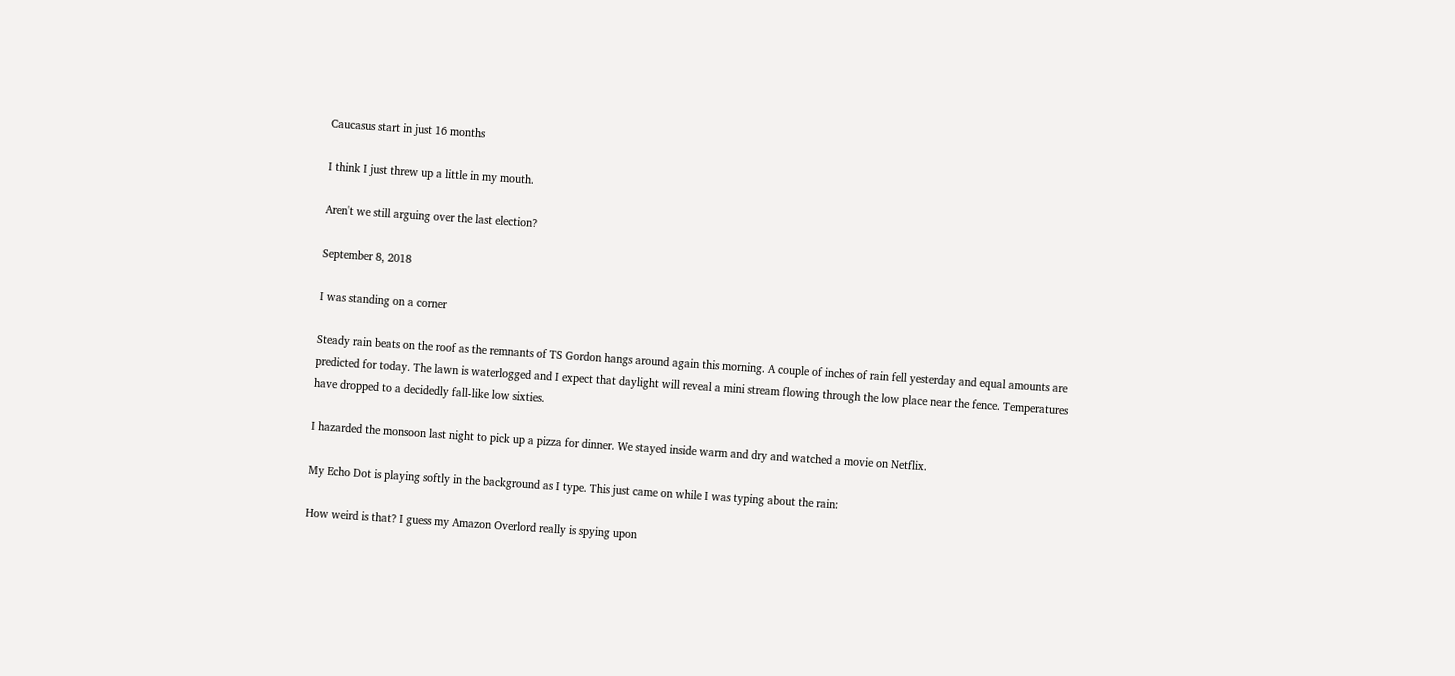Caucasus start in just 16 months

I think I just threw up a little in my mouth.

Aren't we still arguing over the last election?

September 8, 2018

I was standing on a corner

Steady rain beats on the roof as the remnants of TS Gordon hangs around again this morning. A couple of inches of rain fell yesterday and equal amounts are predicted for today. The lawn is waterlogged and I expect that daylight will reveal a mini stream flowing through the low place near the fence. Temperatures have dropped to a decidedly fall-like low sixties.

I hazarded the monsoon last night to pick up a pizza for dinner. We stayed inside warm and dry and watched a movie on Netflix.

My Echo Dot is playing softly in the background as I type. This just came on while I was typing about the rain:

How weird is that? I guess my Amazon Overlord really is spying upon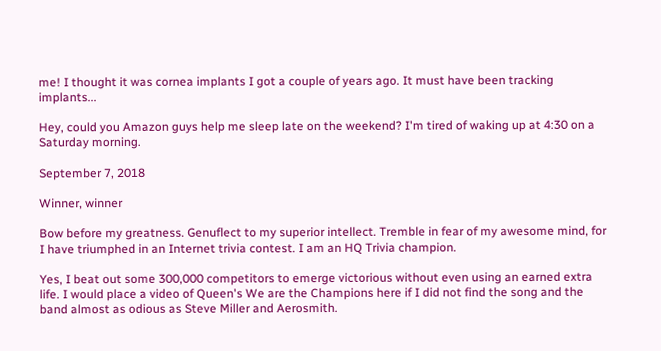me! I thought it was cornea implants I got a couple of years ago. It must have been tracking implants...

Hey, could you Amazon guys help me sleep late on the weekend? I'm tired of waking up at 4:30 on a Saturday morning.

September 7, 2018

Winner, winner

Bow before my greatness. Genuflect to my superior intellect. Tremble in fear of my awesome mind, for I have triumphed in an Internet trivia contest. I am an HQ Trivia champion.

Yes, I beat out some 300,000 competitors to emerge victorious without even using an earned extra life. I would place a video of Queen's We are the Champions here if I did not find the song and the band almost as odious as Steve Miller and Aerosmith.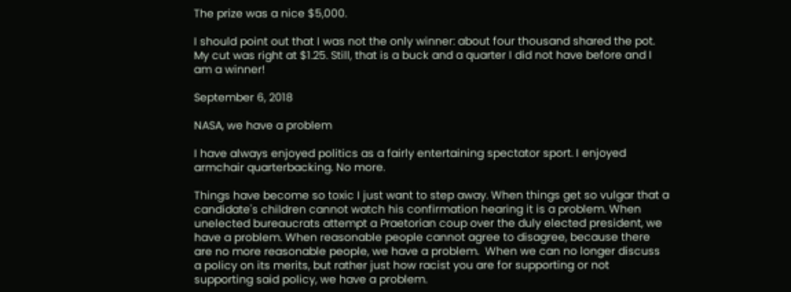The prize was a nice $5,000.

I should point out that I was not the only winner: about four thousand shared the pot. My cut was right at $1.25. Still, that is a buck and a quarter I did not have before and I am a winner!

September 6, 2018

NASA, we have a problem

I have always enjoyed politics as a fairly entertaining spectator sport. I enjoyed armchair quarterbacking. No more.

Things have become so toxic I just want to step away. When things get so vulgar that a candidate's children cannot watch his confirmation hearing it is a problem. When unelected bureaucrats attempt a Praetorian coup over the duly elected president, we have a problem. When reasonable people cannot agree to disagree, because there are no more reasonable people, we have a problem.  When we can no longer discuss a policy on its merits, but rather just how racist you are for supporting or not supporting said policy, we have a problem.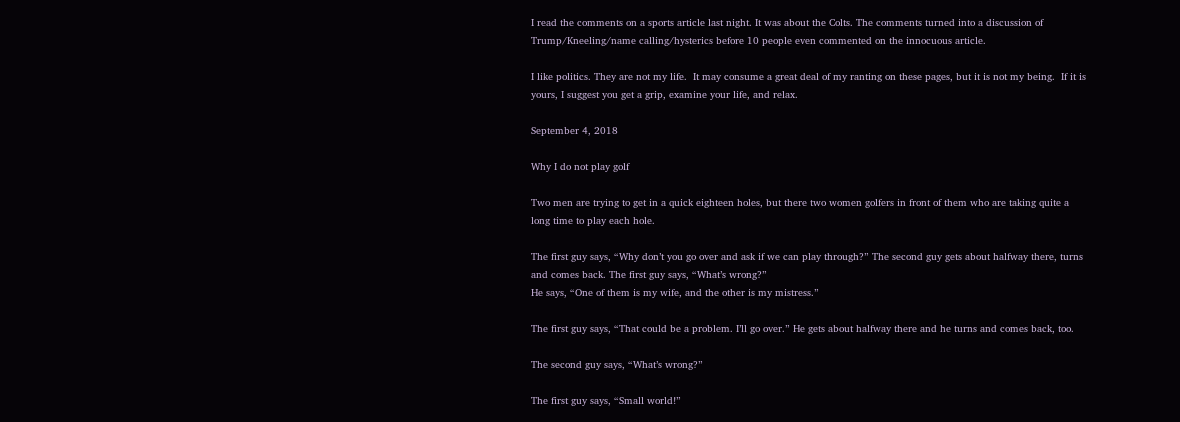I read the comments on a sports article last night. It was about the Colts. The comments turned into a discussion of Trump/Kneeling/name calling/hysterics before 10 people even commented on the innocuous article.

I like politics. They are not my life.  It may consume a great deal of my ranting on these pages, but it is not my being.  If it is yours, I suggest you get a grip, examine your life, and relax.

September 4, 2018

Why I do not play golf

Two men are trying to get in a quick eighteen holes, but there two women golfers in front of them who are taking quite a long time to play each hole.

The first guy says, “Why don’t you go over and ask if we can play through?” The second guy gets about halfway there, turns and comes back. The first guy says, “What’s wrong?”
He says, “One of them is my wife, and the other is my mistress.”

The first guy says, “That could be a problem. I’ll go over.” He gets about halfway there and he turns and comes back, too.

The second guy says, “What’s wrong?”

The first guy says, “Small world!”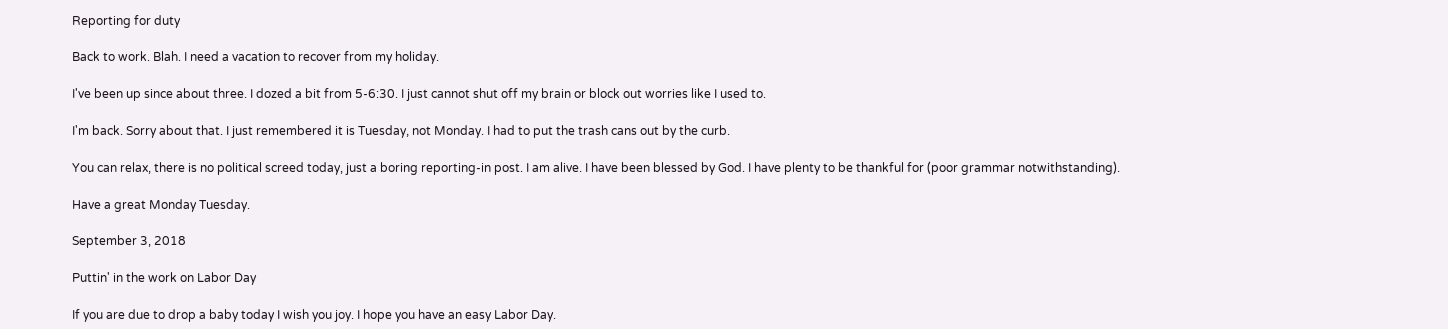Reporting for duty

Back to work. Blah. I need a vacation to recover from my holiday.

I've been up since about three. I dozed a bit from 5-6:30. I just cannot shut off my brain or block out worries like I used to.

I'm back. Sorry about that. I just remembered it is Tuesday, not Monday. I had to put the trash cans out by the curb.

You can relax, there is no political screed today, just a boring reporting-in post. I am alive. I have been blessed by God. I have plenty to be thankful for (poor grammar notwithstanding).

Have a great Monday Tuesday.

September 3, 2018

Puttin' in the work on Labor Day

If you are due to drop a baby today I wish you joy. I hope you have an easy Labor Day.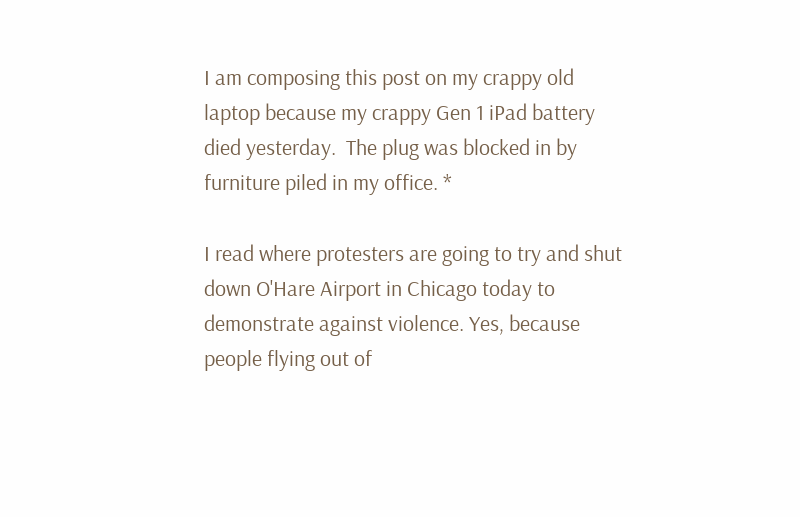I am composing this post on my crappy old laptop because my crappy Gen 1 iPad battery died yesterday.  The plug was blocked in by furniture piled in my office. *

I read where protesters are going to try and shut down O'Hare Airport in Chicago today to demonstrate against violence. Yes, because people flying out of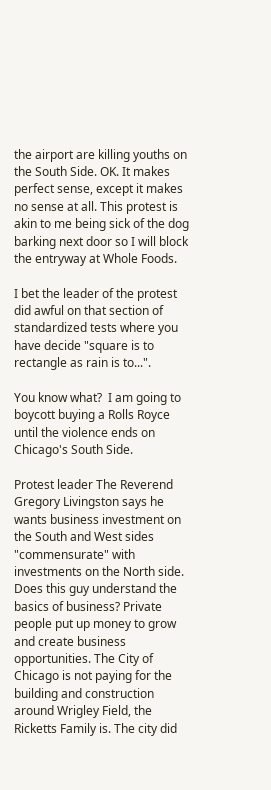the airport are killing youths on the South Side. OK. It makes perfect sense, except it makes no sense at all. This protest is akin to me being sick of the dog barking next door so I will block the entryway at Whole Foods.

I bet the leader of the protest did awful on that section of standardized tests where you have decide "square is to rectangle as rain is to...".

You know what?  I am going to boycott buying a Rolls Royce until the violence ends on Chicago's South Side.

Protest leader The Reverend Gregory Livingston says he wants business investment on the South and West sides "commensurate" with investments on the North side. Does this guy understand the basics of business? Private people put up money to grow and create business opportunities. The City of Chicago is not paying for the building and construction around Wrigley Field, the Ricketts Family is. The city did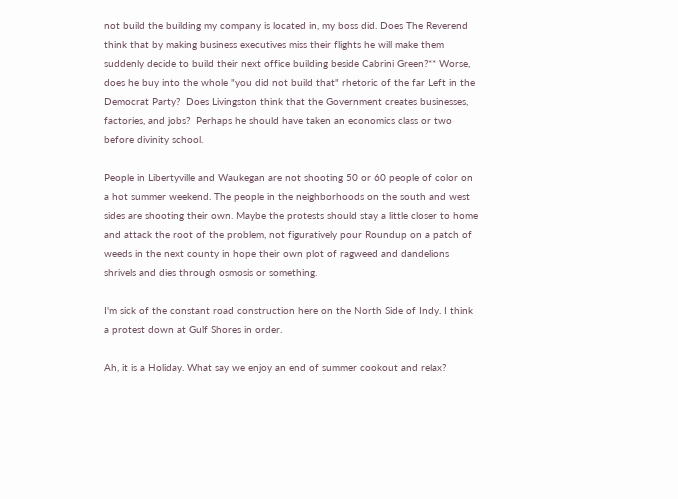not build the building my company is located in, my boss did. Does The Reverend think that by making business executives miss their flights he will make them suddenly decide to build their next office building beside Cabrini Green?** Worse, does he buy into the whole "you did not build that" rhetoric of the far Left in the Democrat Party?  Does Livingston think that the Government creates businesses, factories, and jobs?  Perhaps he should have taken an economics class or two before divinity school.

People in Libertyville and Waukegan are not shooting 50 or 60 people of color on a hot summer weekend. The people in the neighborhoods on the south and west sides are shooting their own. Maybe the protests should stay a little closer to home and attack the root of the problem, not figuratively pour Roundup on a patch of weeds in the next county in hope their own plot of ragweed and dandelions shrivels and dies through osmosis or something.

I'm sick of the constant road construction here on the North Side of Indy. I think a protest down at Gulf Shores in order.

Ah, it is a Holiday. What say we enjoy an end of summer cookout and relax?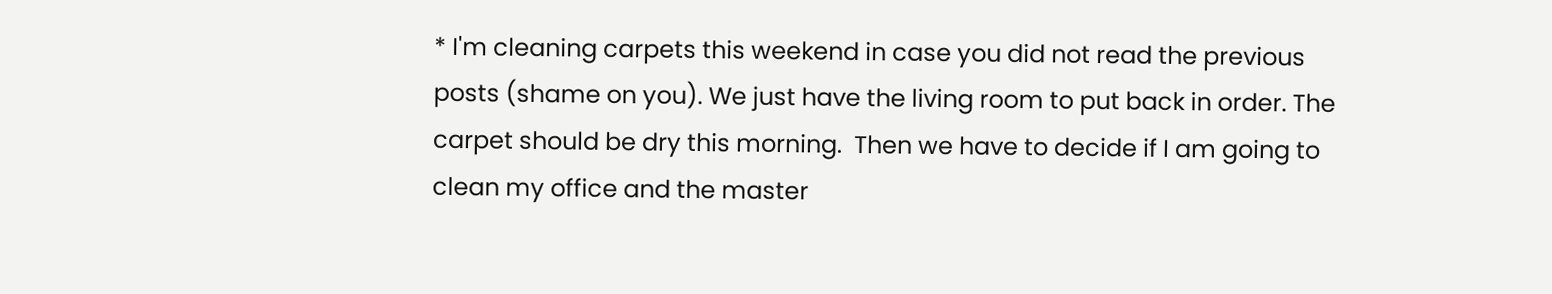* I'm cleaning carpets this weekend in case you did not read the previous posts (shame on you). We just have the living room to put back in order. The carpet should be dry this morning.  Then we have to decide if I am going to clean my office and the master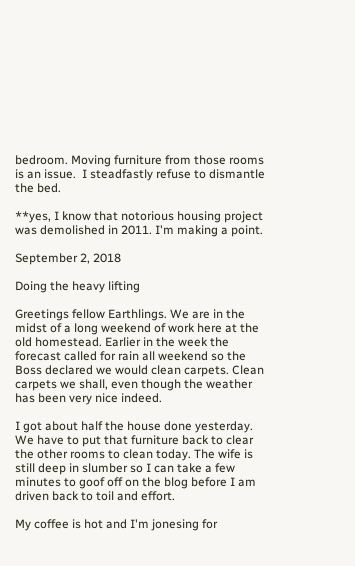bedroom. Moving furniture from those rooms is an issue.  I steadfastly refuse to dismantle the bed.

**yes, I know that notorious housing project was demolished in 2011. I'm making a point.

September 2, 2018

Doing the heavy lifting

Greetings fellow Earthlings. We are in the midst of a long weekend of work here at the old homestead. Earlier in the week the forecast called for rain all weekend so the Boss declared we would clean carpets. Clean carpets we shall, even though the weather has been very nice indeed.

I got about half the house done yesterday. We have to put that furniture back to clear the other rooms to clean today. The wife is still deep in slumber so I can take a few minutes to goof off on the blog before I am driven back to toil and effort.

My coffee is hot and I'm jonesing for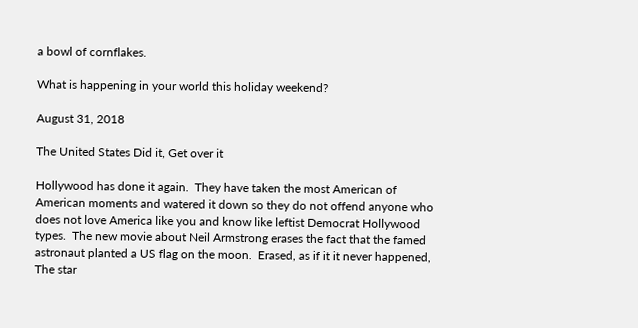a bowl of cornflakes.

What is happening in your world this holiday weekend?

August 31, 2018

The United States Did it, Get over it

Hollywood has done it again.  They have taken the most American of American moments and watered it down so they do not offend anyone who does not love America like you and know like leftist Democrat Hollywood types.  The new movie about Neil Armstrong erases the fact that the famed astronaut planted a US flag on the moon.  Erased, as if it it never happened, The star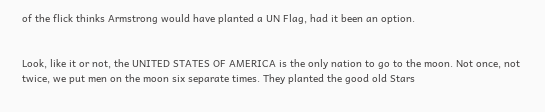of the flick thinks Armstrong would have planted a UN Flag, had it been an option.


Look, like it or not, the UNITED STATES OF AMERICA is the only nation to go to the moon. Not once, not twice, we put men on the moon six separate times. They planted the good old Stars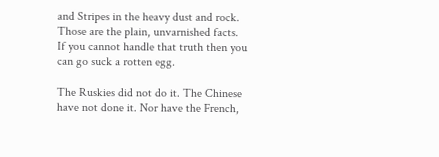and Stripes in the heavy dust and rock. Those are the plain, unvarnished facts. If you cannot handle that truth then you can go suck a rotten egg.

The Ruskies did not do it. The Chinese have not done it. Nor have the French,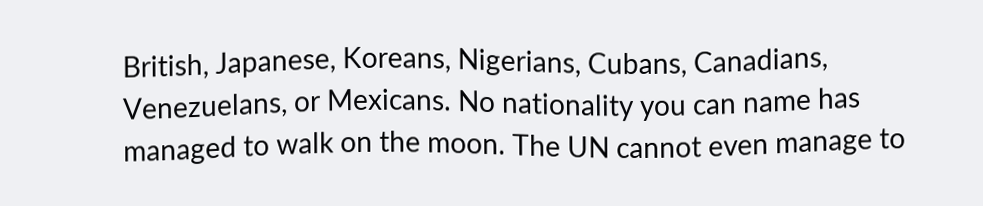British, Japanese, Koreans, Nigerians, Cubans, Canadians, Venezuelans, or Mexicans. No nationality you can name has managed to walk on the moon. The UN cannot even manage to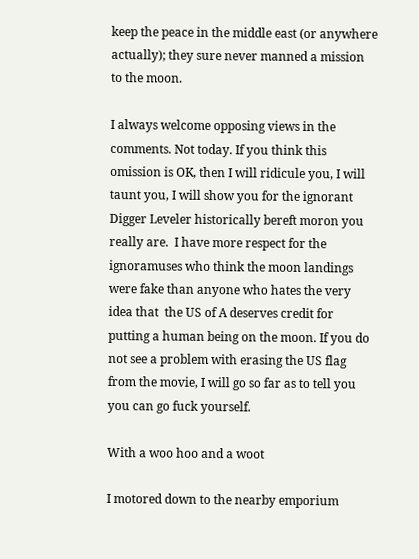keep the peace in the middle east (or anywhere actually); they sure never manned a mission to the moon.

I always welcome opposing views in the comments. Not today. If you think this omission is OK, then I will ridicule you, I will taunt you, I will show you for the ignorant Digger Leveler historically bereft moron you really are.  I have more respect for the ignoramuses who think the moon landings were fake than anyone who hates the very idea that  the US of A deserves credit for putting a human being on the moon. If you do not see a problem with erasing the US flag from the movie, I will go so far as to tell you you can go fuck yourself.

With a woo hoo and a woot

I motored down to the nearby emporium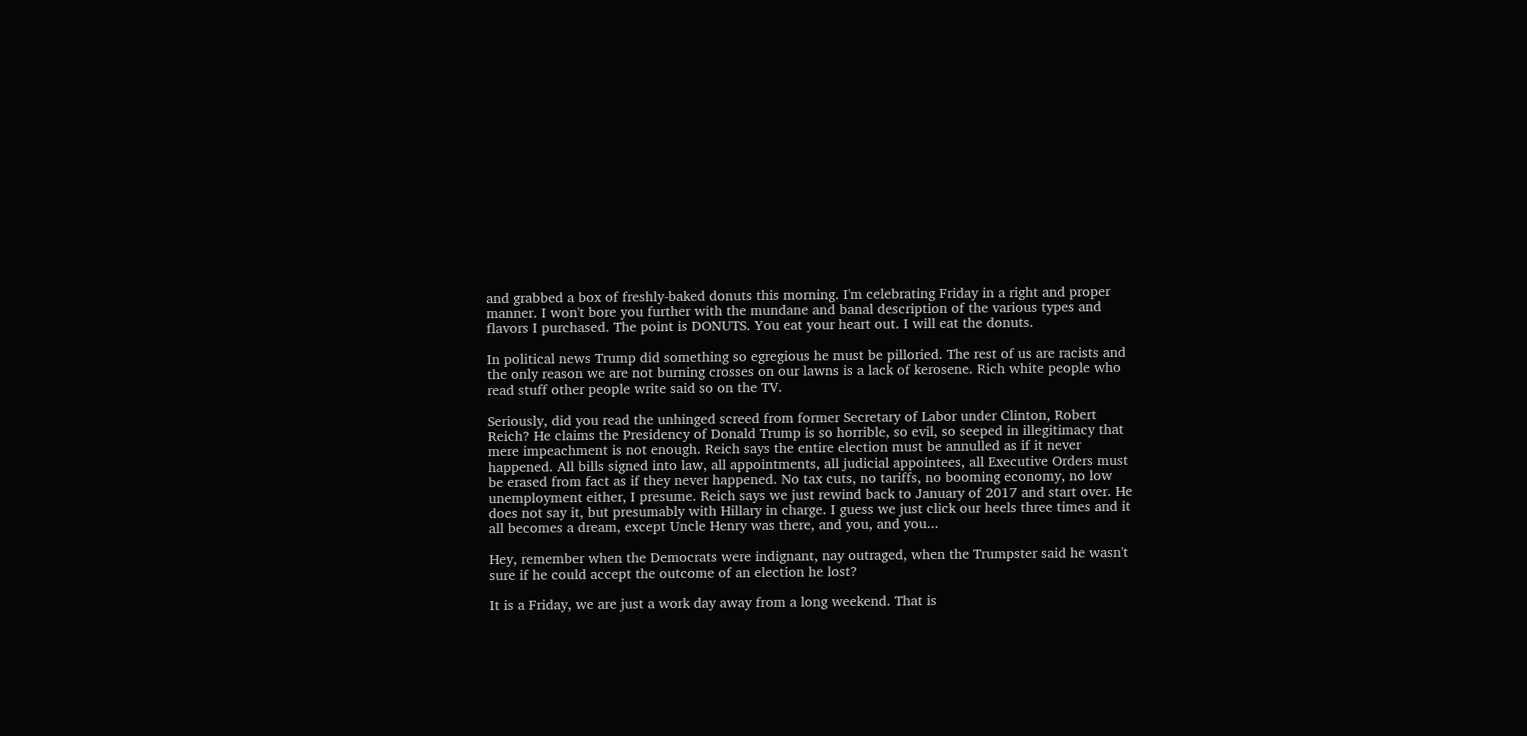and grabbed a box of freshly-baked donuts this morning. I'm celebrating Friday in a right and proper manner. I won't bore you further with the mundane and banal description of the various types and flavors I purchased. The point is DONUTS. You eat your heart out. I will eat the donuts.

In political news Trump did something so egregious he must be pilloried. The rest of us are racists and the only reason we are not burning crosses on our lawns is a lack of kerosene. Rich white people who read stuff other people write said so on the TV.

Seriously, did you read the unhinged screed from former Secretary of Labor under Clinton, Robert Reich? He claims the Presidency of Donald Trump is so horrible, so evil, so seeped in illegitimacy that mere impeachment is not enough. Reich says the entire election must be annulled as if it never happened. All bills signed into law, all appointments, all judicial appointees, all Executive Orders must be erased from fact as if they never happened. No tax cuts, no tariffs, no booming economy, no low unemployment either, I presume. Reich says we just rewind back to January of 2017 and start over. He does not say it, but presumably with Hillary in charge. I guess we just click our heels three times and it all becomes a dream, except Uncle Henry was there, and you, and you...

Hey, remember when the Democrats were indignant, nay outraged, when the Trumpster said he wasn't sure if he could accept the outcome of an election he lost?

It is a Friday, we are just a work day away from a long weekend. That is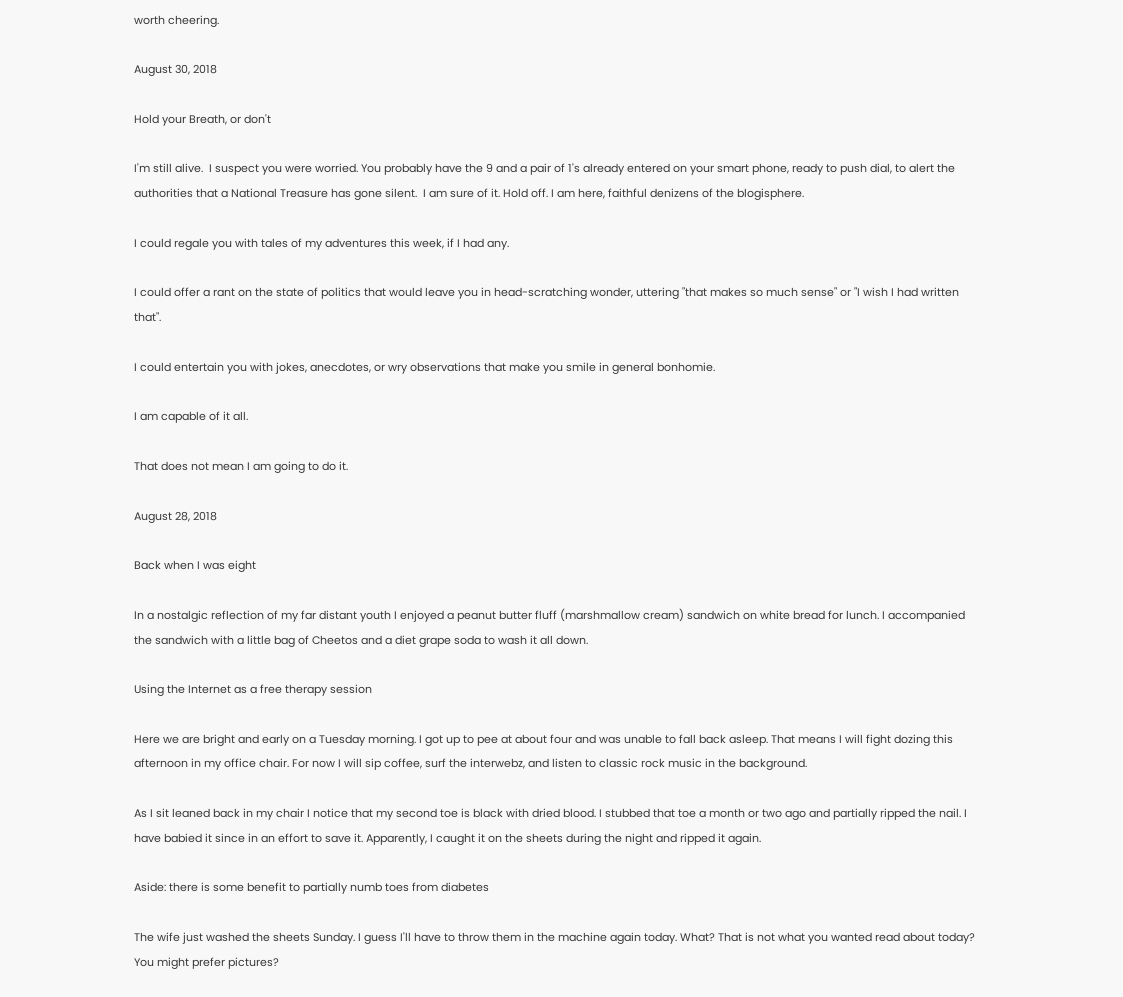worth cheering.

August 30, 2018

Hold your Breath, or don't

I'm still alive.  I suspect you were worried. You probably have the 9 and a pair of 1's already entered on your smart phone, ready to push dial, to alert the authorities that a National Treasure has gone silent.  I am sure of it. Hold off. I am here, faithful denizens of the blogisphere.

I could regale you with tales of my adventures this week, if I had any.

I could offer a rant on the state of politics that would leave you in head-scratching wonder, uttering "that makes so much sense" or "I wish I had written that".

I could entertain you with jokes, anecdotes, or wry observations that make you smile in general bonhomie.

I am capable of it all.

That does not mean I am going to do it.

August 28, 2018

Back when I was eight

In a nostalgic reflection of my far distant youth I enjoyed a peanut butter fluff (marshmallow cream) sandwich on white bread for lunch. I accompanied the sandwich with a little bag of Cheetos and a diet grape soda to wash it all down.

Using the Internet as a free therapy session

Here we are bright and early on a Tuesday morning. I got up to pee at about four and was unable to fall back asleep. That means I will fight dozing this afternoon in my office chair. For now I will sip coffee, surf the interwebz, and listen to classic rock music in the background.

As I sit leaned back in my chair I notice that my second toe is black with dried blood. I stubbed that toe a month or two ago and partially ripped the nail. I have babied it since in an effort to save it. Apparently, I caught it on the sheets during the night and ripped it again.

Aside: there is some benefit to partially numb toes from diabetes

The wife just washed the sheets Sunday. I guess I'll have to throw them in the machine again today. What? That is not what you wanted read about today? You might prefer pictures?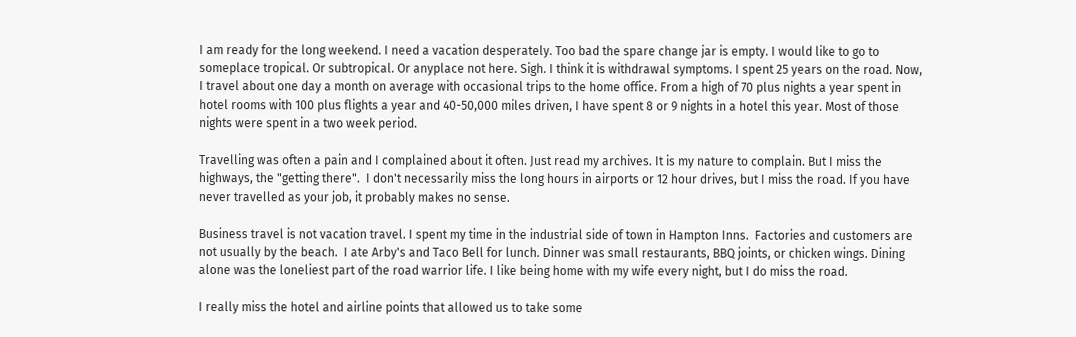I am ready for the long weekend. I need a vacation desperately. Too bad the spare change jar is empty. I would like to go to someplace tropical. Or subtropical. Or anyplace not here. Sigh. I think it is withdrawal symptoms. I spent 25 years on the road. Now, I travel about one day a month on average with occasional trips to the home office. From a high of 70 plus nights a year spent in hotel rooms with 100 plus flights a year and 40-50,000 miles driven, I have spent 8 or 9 nights in a hotel this year. Most of those nights were spent in a two week period.

Travelling was often a pain and I complained about it often. Just read my archives. It is my nature to complain. But I miss the highways, the "getting there".  I don't necessarily miss the long hours in airports or 12 hour drives, but I miss the road. If you have never travelled as your job, it probably makes no sense.

Business travel is not vacation travel. I spent my time in the industrial side of town in Hampton Inns.  Factories and customers are not usually by the beach.  I ate Arby's and Taco Bell for lunch. Dinner was small restaurants, BBQ joints, or chicken wings. Dining alone was the loneliest part of the road warrior life. I like being home with my wife every night, but I do miss the road.

I really miss the hotel and airline points that allowed us to take some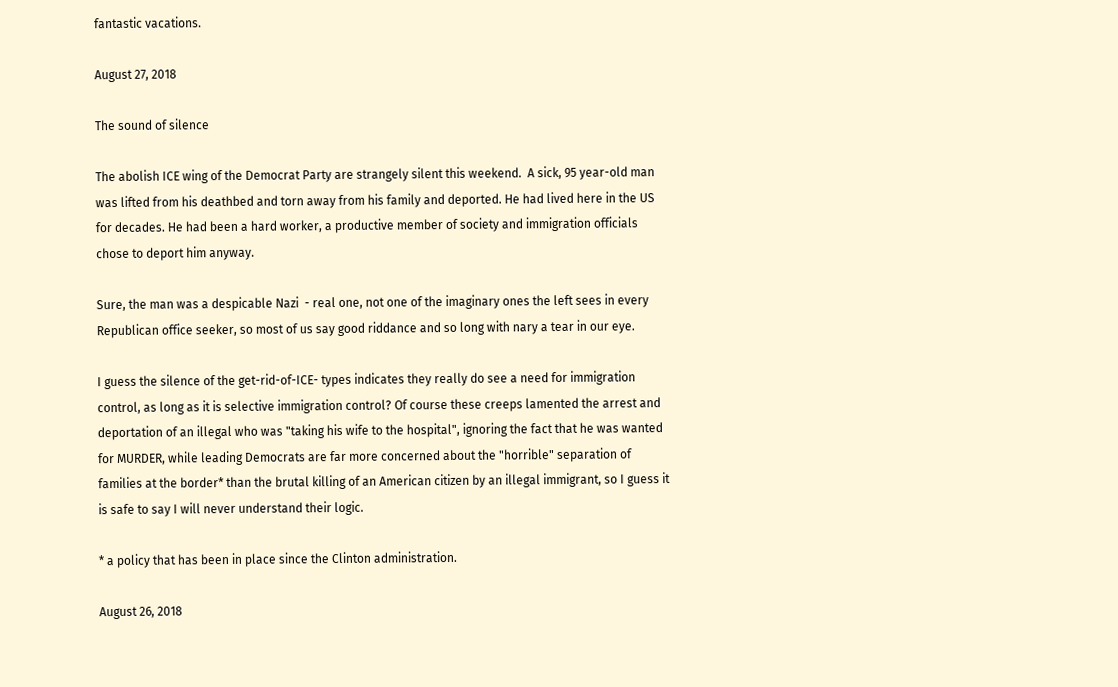fantastic vacations.

August 27, 2018

The sound of silence

The abolish ICE wing of the Democrat Party are strangely silent this weekend.  A sick, 95 year-old man was lifted from his deathbed and torn away from his family and deported. He had lived here in the US for decades. He had been a hard worker, a productive member of society and immigration officials chose to deport him anyway.

Sure, the man was a despicable Nazi  - real one, not one of the imaginary ones the left sees in every Republican office seeker, so most of us say good riddance and so long with nary a tear in our eye.

I guess the silence of the get-rid-of-ICE- types indicates they really do see a need for immigration control, as long as it is selective immigration control? Of course these creeps lamented the arrest and deportation of an illegal who was "taking his wife to the hospital", ignoring the fact that he was wanted for MURDER, while leading Democrats are far more concerned about the "horrible" separation of families at the border* than the brutal killing of an American citizen by an illegal immigrant, so I guess it is safe to say I will never understand their logic.

* a policy that has been in place since the Clinton administration.

August 26, 2018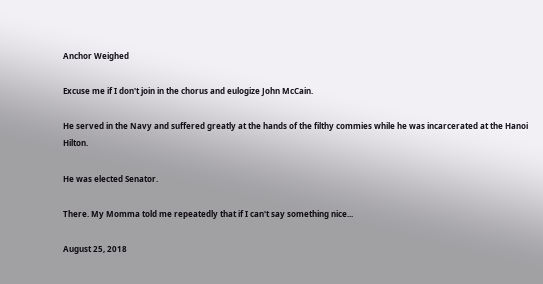Anchor Weighed

Excuse me if I don't join in the chorus and eulogize John McCain.

He served in the Navy and suffered greatly at the hands of the filthy commies while he was incarcerated at the Hanoi Hilton.

He was elected Senator.

There. My Momma told me repeatedly that if I can't say something nice...

August 25, 2018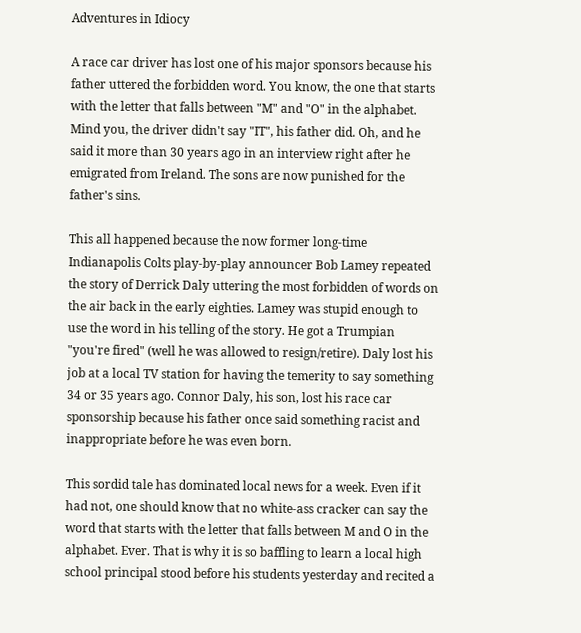Adventures in Idiocy

A race car driver has lost one of his major sponsors because his father uttered the forbidden word. You know, the one that starts with the letter that falls between "M" and "O" in the alphabet. Mind you, the driver didn't say "IT", his father did. Oh, and he said it more than 30 years ago in an interview right after he emigrated from Ireland. The sons are now punished for the father's sins.

This all happened because the now former long-time Indianapolis Colts play-by-play announcer Bob Lamey repeated the story of Derrick Daly uttering the most forbidden of words on the air back in the early eighties. Lamey was stupid enough to use the word in his telling of the story. He got a Trumpian "you're fired" (well he was allowed to resign/retire). Daly lost his job at a local TV station for having the temerity to say something 34 or 35 years ago. Connor Daly, his son, lost his race car sponsorship because his father once said something racist and inappropriate before he was even born.

This sordid tale has dominated local news for a week. Even if it had not, one should know that no white-ass cracker can say the word that starts with the letter that falls between M and O in the alphabet. Ever. That is why it is so baffling to learn a local high school principal stood before his students yesterday and recited a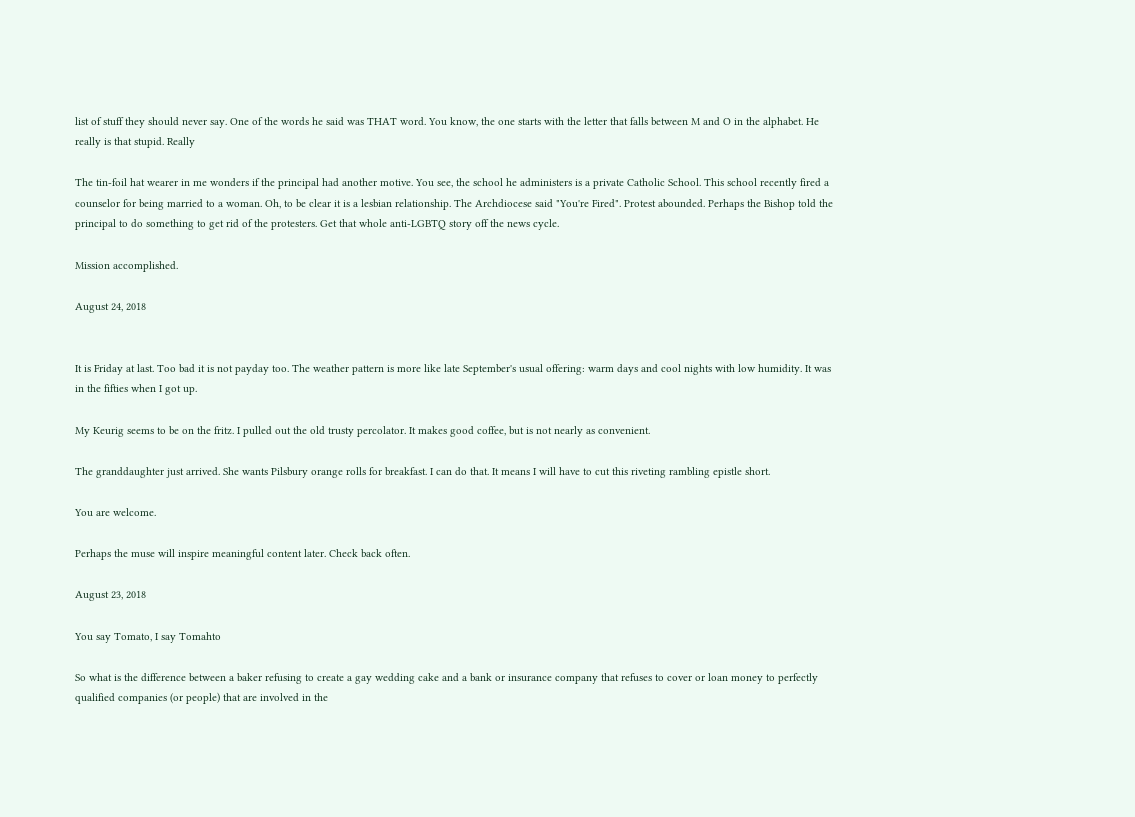list of stuff they should never say. One of the words he said was THAT word. You know, the one starts with the letter that falls between M and O in the alphabet. He really is that stupid. Really

The tin-foil hat wearer in me wonders if the principal had another motive. You see, the school he administers is a private Catholic School. This school recently fired a counselor for being married to a woman. Oh, to be clear it is a lesbian relationship. The Archdiocese said "You're Fired". Protest abounded. Perhaps the Bishop told the principal to do something to get rid of the protesters. Get that whole anti-LGBTQ story off the news cycle.

Mission accomplished.

August 24, 2018


It is Friday at last. Too bad it is not payday too. The weather pattern is more like late September's usual offering: warm days and cool nights with low humidity. It was in the fifties when I got up.

My Keurig seems to be on the fritz. I pulled out the old trusty percolator. It makes good coffee, but is not nearly as convenient.

The granddaughter just arrived. She wants Pilsbury orange rolls for breakfast. I can do that. It means I will have to cut this riveting rambling epistle short.

You are welcome.

Perhaps the muse will inspire meaningful content later. Check back often.

August 23, 2018

You say Tomato, I say Tomahto

So what is the difference between a baker refusing to create a gay wedding cake and a bank or insurance company that refuses to cover or loan money to perfectly qualified companies (or people) that are involved in the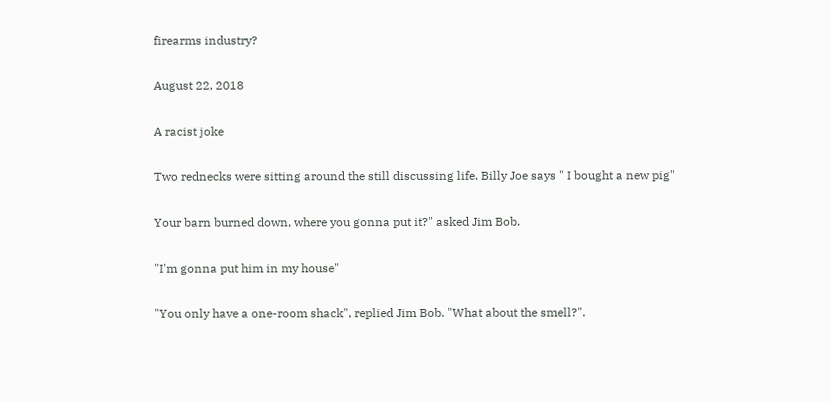firearms industry?

August 22, 2018

A racist joke

Two rednecks were sitting around the still discussing life. Billy Joe says " I bought a new pig"

Your barn burned down, where you gonna put it?" asked Jim Bob.

"I'm gonna put him in my house"

"You only have a one-room shack", replied Jim Bob. "What about the smell?".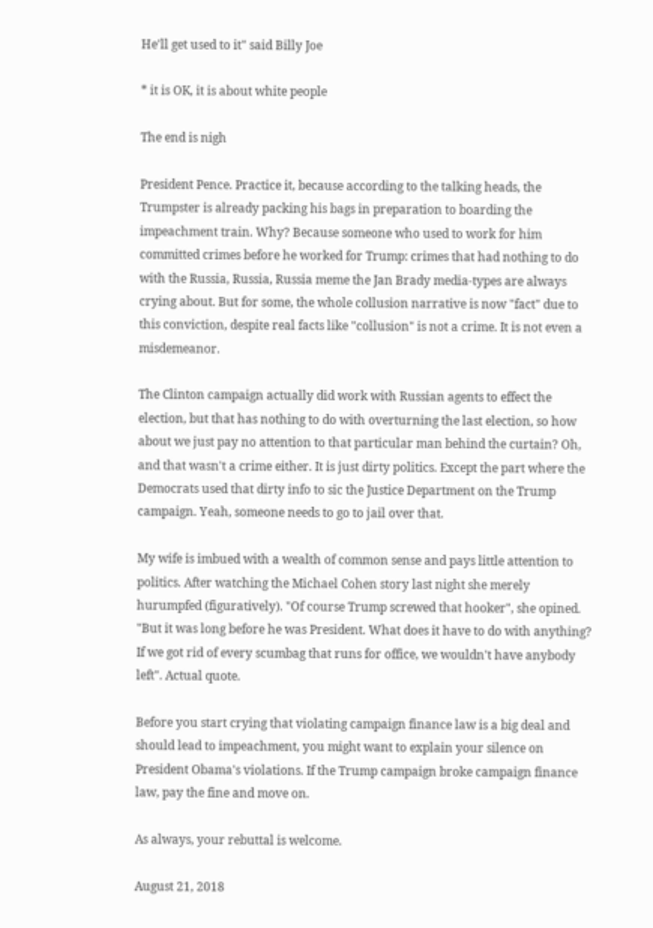He'll get used to it" said Billy Joe

* it is OK, it is about white people

The end is nigh

President Pence. Practice it, because according to the talking heads, the Trumpster is already packing his bags in preparation to boarding the impeachment train. Why? Because someone who used to work for him committed crimes before he worked for Trump: crimes that had nothing to do with the Russia, Russia, Russia meme the Jan Brady media-types are always crying about. But for some, the whole collusion narrative is now "fact" due to this conviction, despite real facts like "collusion" is not a crime. It is not even a misdemeanor.

The Clinton campaign actually did work with Russian agents to effect the election, but that has nothing to do with overturning the last election, so how about we just pay no attention to that particular man behind the curtain? Oh, and that wasn't a crime either. It is just dirty politics. Except the part where the Democrats used that dirty info to sic the Justice Department on the Trump campaign. Yeah, someone needs to go to jail over that.

My wife is imbued with a wealth of common sense and pays little attention to politics. After watching the Michael Cohen story last night she merely hurumpfed (figuratively). "Of course Trump screwed that hooker", she opined. "But it was long before he was President. What does it have to do with anything? If we got rid of every scumbag that runs for office, we wouldn't have anybody left". Actual quote.

Before you start crying that violating campaign finance law is a big deal and should lead to impeachment, you might want to explain your silence on President Obama's violations. If the Trump campaign broke campaign finance law, pay the fine and move on.

As always, your rebuttal is welcome.

August 21, 2018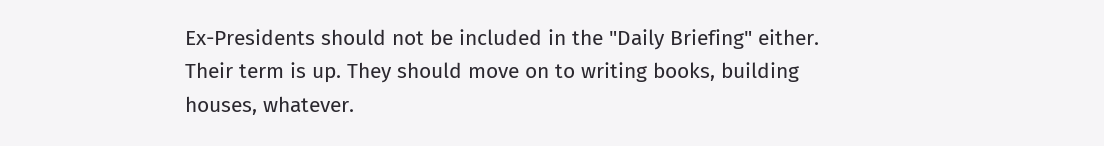Ex-Presidents should not be included in the "Daily Briefing" either.  Their term is up. They should move on to writing books, building houses, whatever.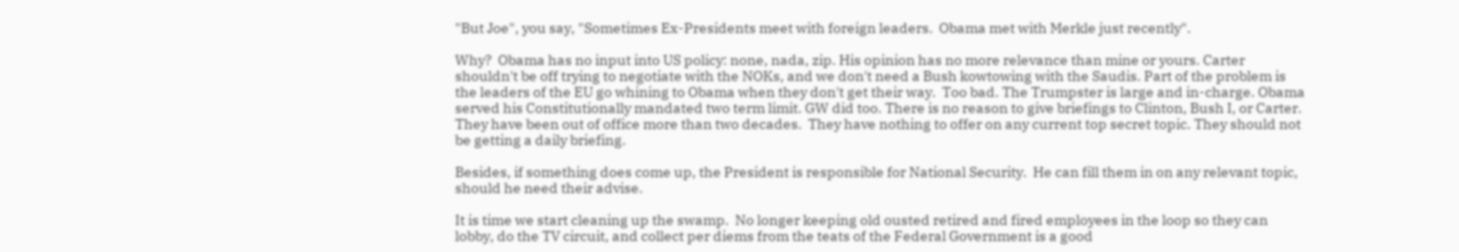"But Joe", you say, "Sometimes Ex-Presidents meet with foreign leaders.  Obama met with Merkle just recently".

Why?  Obama has no input into US policy: none, nada, zip. His opinion has no more relevance than mine or yours. Carter shouldn't be off trying to negotiate with the NOKs, and we don't need a Bush kowtowing with the Saudis. Part of the problem is the leaders of the EU go whining to Obama when they don't get their way.  Too bad. The Trumpster is large and in-charge. Obama served his Constitutionally mandated two term limit. GW did too. There is no reason to give briefings to Clinton, Bush I, or Carter.  They have been out of office more than two decades.  They have nothing to offer on any current top secret topic. They should not be getting a daily briefing.

Besides, if something does come up, the President is responsible for National Security.  He can fill them in on any relevant topic, should he need their advise.

It is time we start cleaning up the swamp.  No longer keeping old ousted retired and fired employees in the loop so they can lobby, do the TV circuit, and collect per diems from the teats of the Federal Government is a good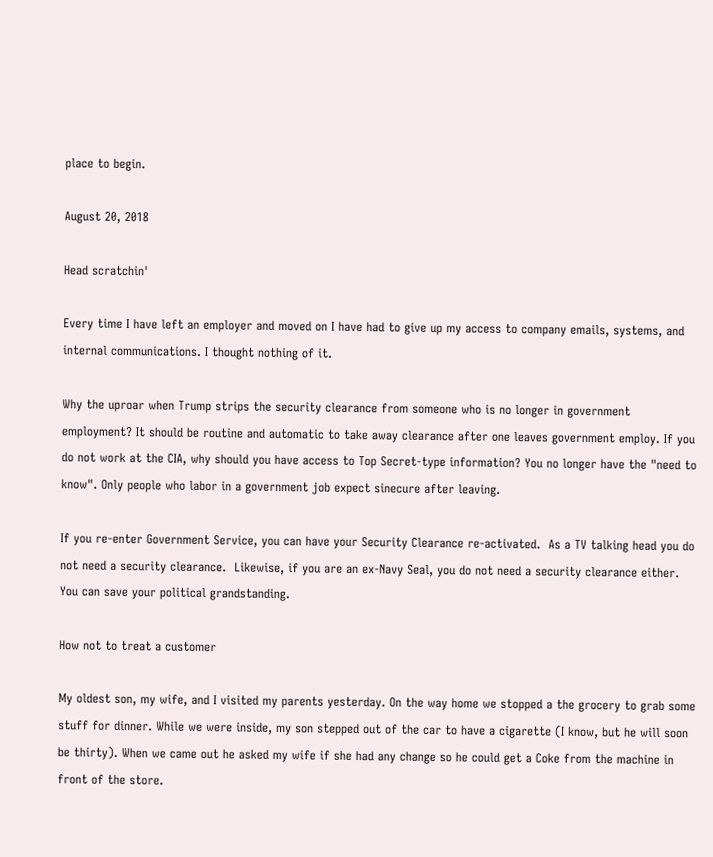place to begin.

August 20, 2018

Head scratchin'

Every time I have left an employer and moved on I have had to give up my access to company emails, systems, and internal communications. I thought nothing of it.

Why the uproar when Trump strips the security clearance from someone who is no longer in government employment? It should be routine and automatic to take away clearance after one leaves government employ. If you do not work at the CIA, why should you have access to Top Secret-type information? You no longer have the "need to know". Only people who labor in a government job expect sinecure after leaving.

If you re-enter Government Service, you can have your Security Clearance re-activated.  As a TV talking head you do not need a security clearance.  Likewise, if you are an ex-Navy Seal, you do not need a security clearance either. You can save your political grandstanding.

How not to treat a customer

My oldest son, my wife, and I visited my parents yesterday. On the way home we stopped a the grocery to grab some stuff for dinner. While we were inside, my son stepped out of the car to have a cigarette (I know, but he will soon be thirty). When we came out he asked my wife if she had any change so he could get a Coke from the machine in front of the store.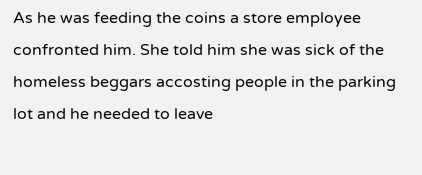As he was feeding the coins a store employee confronted him. She told him she was sick of the homeless beggars accosting people in the parking lot and he needed to leave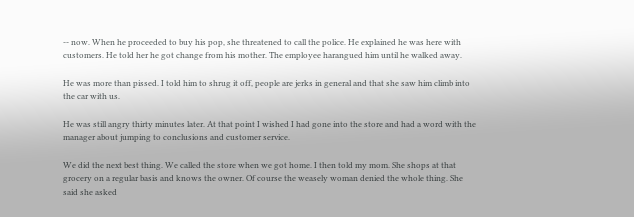-- now. When he proceeded to buy his pop, she threatened to call the police. He explained he was here with customers. He told her he got change from his mother. The employee harangued him until he walked away.

He was more than pissed. I told him to shrug it off, people are jerks in general and that she saw him climb into the car with us.

He was still angry thirty minutes later. At that point I wished I had gone into the store and had a word with the manager about jumping to conclusions and customer service.

We did the next best thing. We called the store when we got home. I then told my mom. She shops at that grocery on a regular basis and knows the owner. Of course the weasely woman denied the whole thing. She said she asked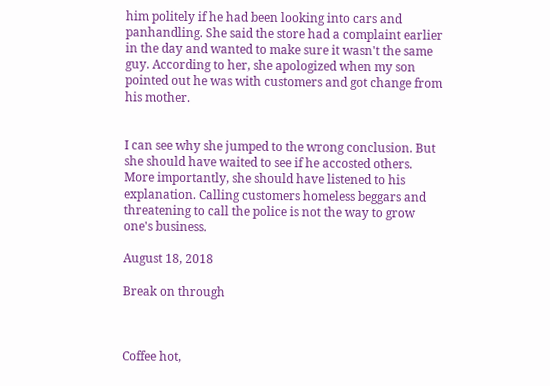him politely if he had been looking into cars and panhandling. She said the store had a complaint earlier in the day and wanted to make sure it wasn't the same guy. According to her, she apologized when my son pointed out he was with customers and got change from his mother.


I can see why she jumped to the wrong conclusion. But she should have waited to see if he accosted others. More importantly, she should have listened to his explanation. Calling customers homeless beggars and threatening to call the police is not the way to grow one's business.

August 18, 2018

Break on through



Coffee hot,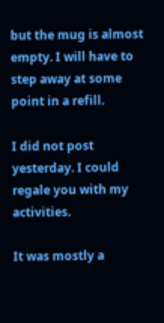but the mug is almost empty. I will have to step away at some point in a refill.

I did not post yesterday. I could regale you with my activities.

It was mostly a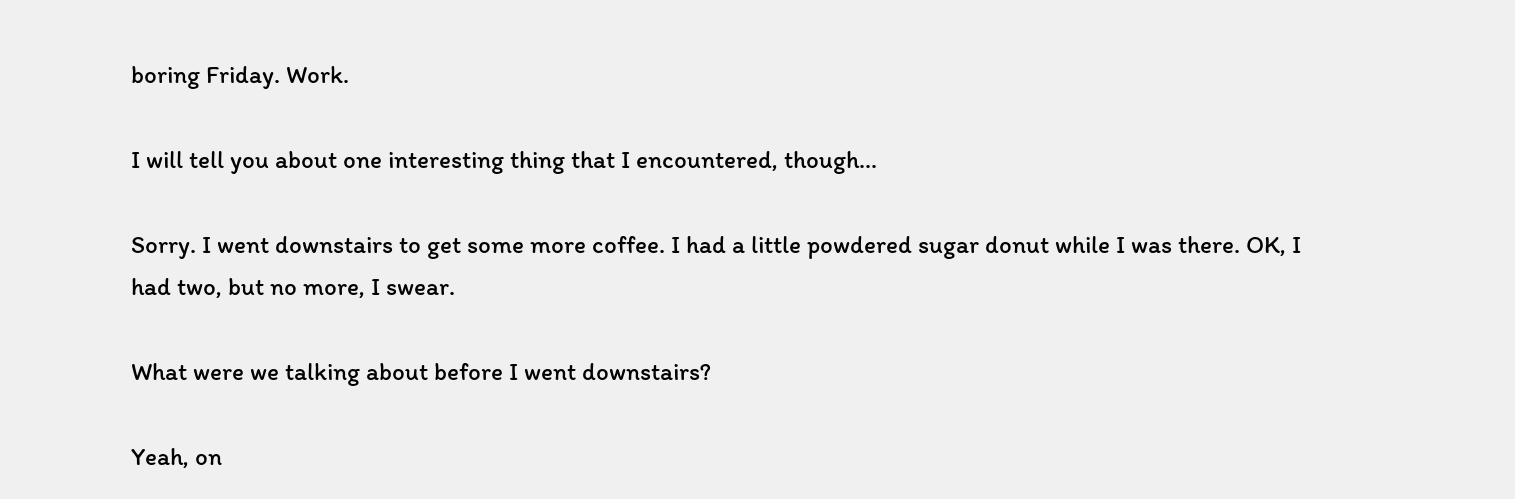boring Friday. Work.

I will tell you about one interesting thing that I encountered, though...

Sorry. I went downstairs to get some more coffee. I had a little powdered sugar donut while I was there. OK, I had two, but no more, I swear.

What were we talking about before I went downstairs?

Yeah, on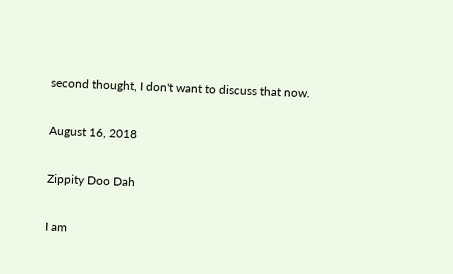second thought, I don't want to discuss that now.

August 16, 2018

Zippity Doo Dah

I am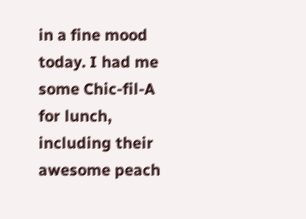in a fine mood today. I had me some Chic-fil-A for lunch, including their awesome peach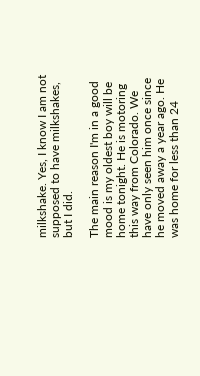milkshake. Yes, I know I am not supposed to have milkshakes, but I did.

The main reason I'm in a good mood is my oldest boy will be home tonight. He is motoring this way from Colorado. We have only seen him once since he moved away a year ago. He was home for less than 24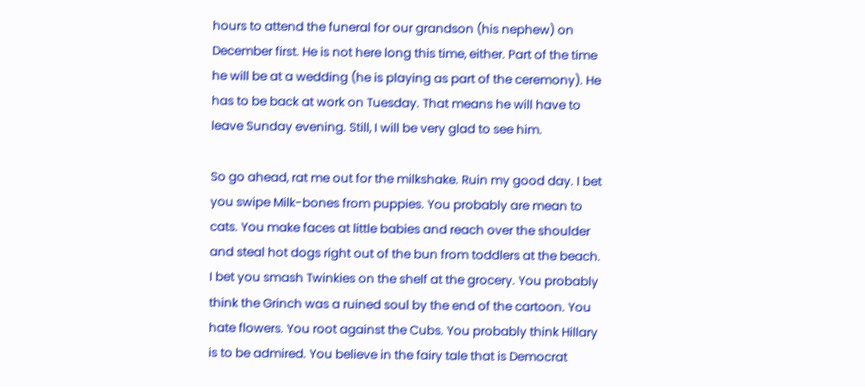hours to attend the funeral for our grandson (his nephew) on December first. He is not here long this time, either. Part of the time he will be at a wedding (he is playing as part of the ceremony). He has to be back at work on Tuesday. That means he will have to leave Sunday evening. Still, I will be very glad to see him.

So go ahead, rat me out for the milkshake. Ruin my good day. I bet you swipe Milk-bones from puppies. You probably are mean to cats. You make faces at little babies and reach over the shoulder and steal hot dogs right out of the bun from toddlers at the beach. I bet you smash Twinkies on the shelf at the grocery. You probably think the Grinch was a ruined soul by the end of the cartoon. You hate flowers. You root against the Cubs. You probably think Hillary is to be admired. You believe in the fairy tale that is Democrat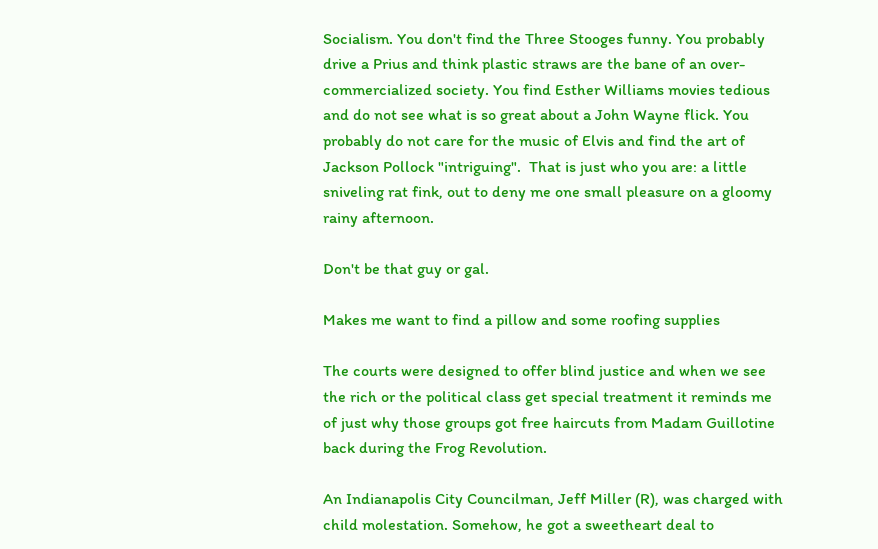Socialism. You don't find the Three Stooges funny. You probably drive a Prius and think plastic straws are the bane of an over-commercialized society. You find Esther Williams movies tedious and do not see what is so great about a John Wayne flick. You probably do not care for the music of Elvis and find the art of Jackson Pollock "intriguing".  That is just who you are: a little sniveling rat fink, out to deny me one small pleasure on a gloomy rainy afternoon.

Don't be that guy or gal.

Makes me want to find a pillow and some roofing supplies

The courts were designed to offer blind justice and when we see the rich or the political class get special treatment it reminds me of just why those groups got free haircuts from Madam Guillotine back during the Frog Revolution.

An Indianapolis City Councilman, Jeff Miller (R), was charged with child molestation. Somehow, he got a sweetheart deal to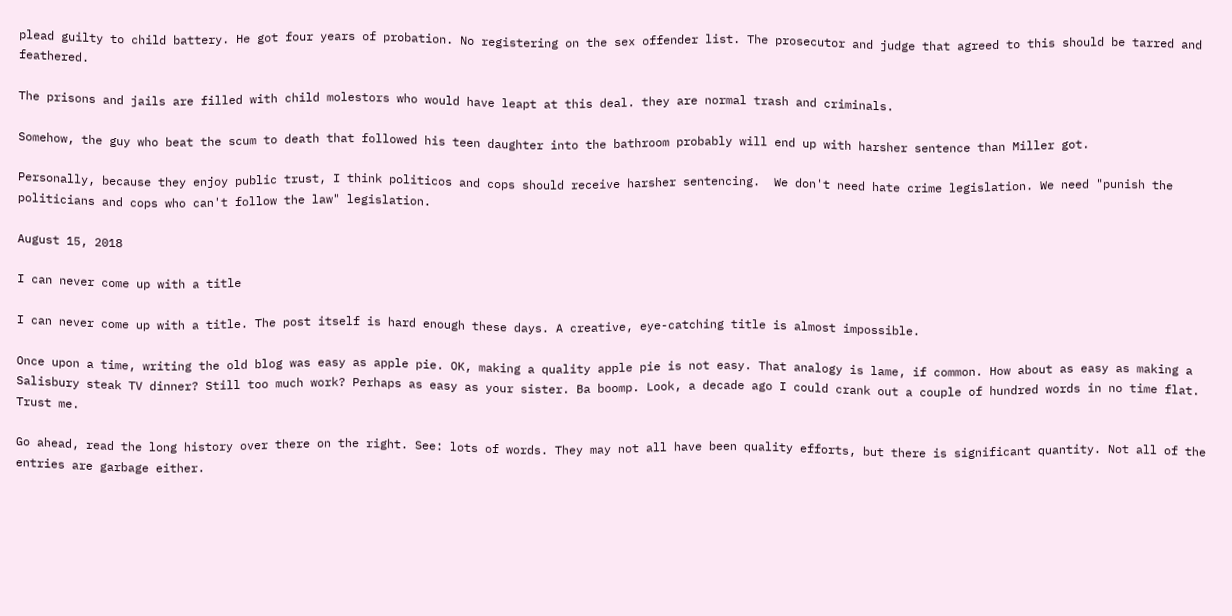plead guilty to child battery. He got four years of probation. No registering on the sex offender list. The prosecutor and judge that agreed to this should be tarred and feathered.

The prisons and jails are filled with child molestors who would have leapt at this deal. they are normal trash and criminals.

Somehow, the guy who beat the scum to death that followed his teen daughter into the bathroom probably will end up with harsher sentence than Miller got.

Personally, because they enjoy public trust, I think politicos and cops should receive harsher sentencing.  We don't need hate crime legislation. We need "punish the politicians and cops who can't follow the law" legislation.

August 15, 2018

I can never come up with a title

I can never come up with a title. The post itself is hard enough these days. A creative, eye-catching title is almost impossible.

Once upon a time, writing the old blog was easy as apple pie. OK, making a quality apple pie is not easy. That analogy is lame, if common. How about as easy as making a Salisbury steak TV dinner? Still too much work? Perhaps as easy as your sister. Ba boomp. Look, a decade ago I could crank out a couple of hundred words in no time flat. Trust me.

Go ahead, read the long history over there on the right. See: lots of words. They may not all have been quality efforts, but there is significant quantity. Not all of the entries are garbage either.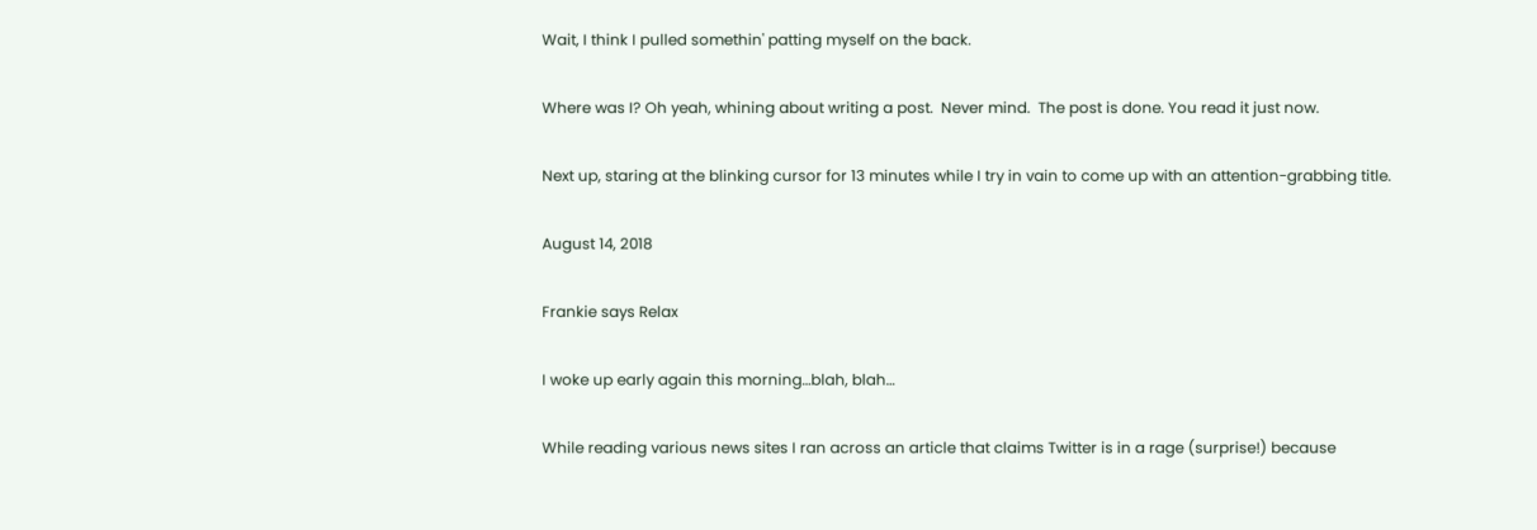Wait, I think I pulled somethin' patting myself on the back.

Where was I? Oh yeah, whining about writing a post.  Never mind.  The post is done. You read it just now.

Next up, staring at the blinking cursor for 13 minutes while I try in vain to come up with an attention-grabbing title.

August 14, 2018

Frankie says Relax

I woke up early again this morning...blah, blah...

While reading various news sites I ran across an article that claims Twitter is in a rage (surprise!) because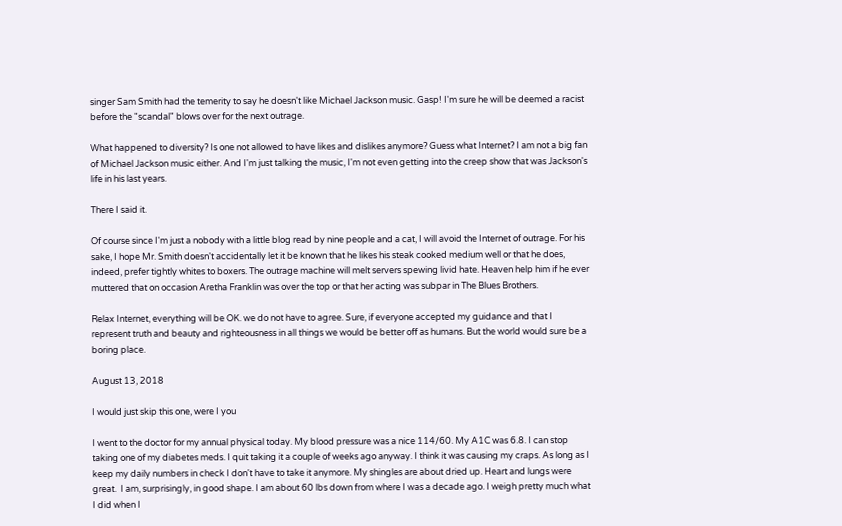singer Sam Smith had the temerity to say he doesn't like Michael Jackson music. Gasp! I'm sure he will be deemed a racist  before the "scandal" blows over for the next outrage.

What happened to diversity? Is one not allowed to have likes and dislikes anymore? Guess what Internet? I am not a big fan of Michael Jackson music either. And I'm just talking the music, I'm not even getting into the creep show that was Jackson's life in his last years.

There I said it.

Of course since I'm just a nobody with a little blog read by nine people and a cat, I will avoid the Internet of outrage. For his sake, I hope Mr. Smith doesn't accidentally let it be known that he likes his steak cooked medium well or that he does, indeed, prefer tightly whites to boxers. The outrage machine will melt servers spewing livid hate. Heaven help him if he ever muttered that on occasion Aretha Franklin was over the top or that her acting was subpar in The Blues Brothers.

Relax Internet, everything will be OK. we do not have to agree. Sure, if everyone accepted my guidance and that I represent truth and beauty and righteousness in all things we would be better off as humans. But the world would sure be a boring place.

August 13, 2018

I would just skip this one, were I you

I went to the doctor for my annual physical today. My blood pressure was a nice 114/60. My A1C was 6.8. I can stop taking one of my diabetes meds. I quit taking it a couple of weeks ago anyway. I think it was causing my craps. As long as I keep my daily numbers in check I don't have to take it anymore. My shingles are about dried up. Heart and lungs were great.  I am, surprisingly, in good shape. I am about 60 lbs down from where I was a decade ago. I weigh pretty much what I did when I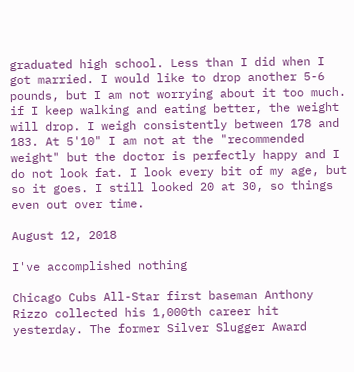graduated high school. Less than I did when I got married. I would like to drop another 5-6 pounds, but I am not worrying about it too much. if I keep walking and eating better, the weight will drop. I weigh consistently between 178 and 183. At 5'10" I am not at the "recommended weight" but the doctor is perfectly happy and I do not look fat. I look every bit of my age, but so it goes. I still looked 20 at 30, so things even out over time.

August 12, 2018

I've accomplished nothing

Chicago Cubs All-Star first baseman Anthony Rizzo collected his 1,000th career hit yesterday. The former Silver Slugger Award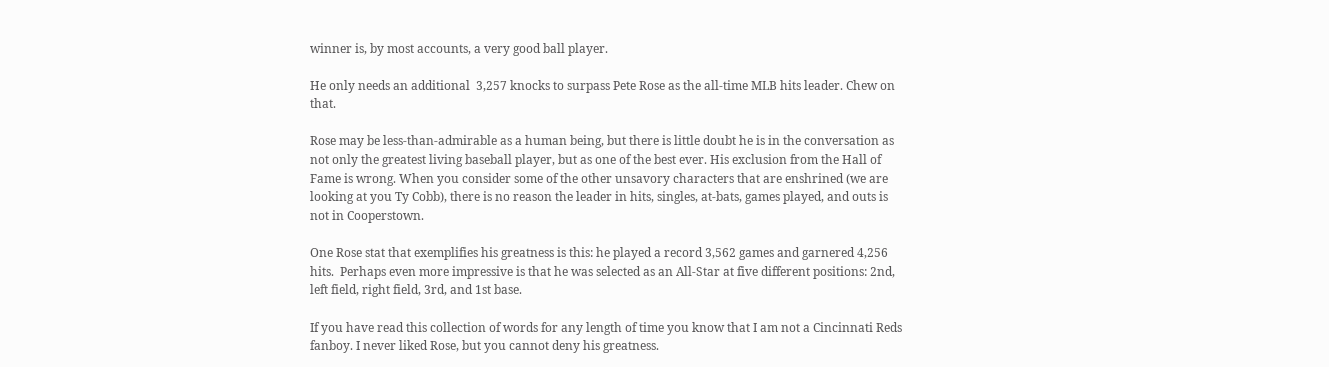winner is, by most accounts, a very good ball player.

He only needs an additional  3,257 knocks to surpass Pete Rose as the all-time MLB hits leader. Chew on that.

Rose may be less-than-admirable as a human being, but there is little doubt he is in the conversation as not only the greatest living baseball player, but as one of the best ever. His exclusion from the Hall of Fame is wrong. When you consider some of the other unsavory characters that are enshrined (we are looking at you Ty Cobb), there is no reason the leader in hits, singles, at-bats, games played, and outs is not in Cooperstown.

One Rose stat that exemplifies his greatness is this: he played a record 3,562 games and garnered 4,256 hits.  Perhaps even more impressive is that he was selected as an All-Star at five different positions: 2nd, left field, right field, 3rd, and 1st base.

If you have read this collection of words for any length of time you know that I am not a Cincinnati Reds fanboy. I never liked Rose, but you cannot deny his greatness.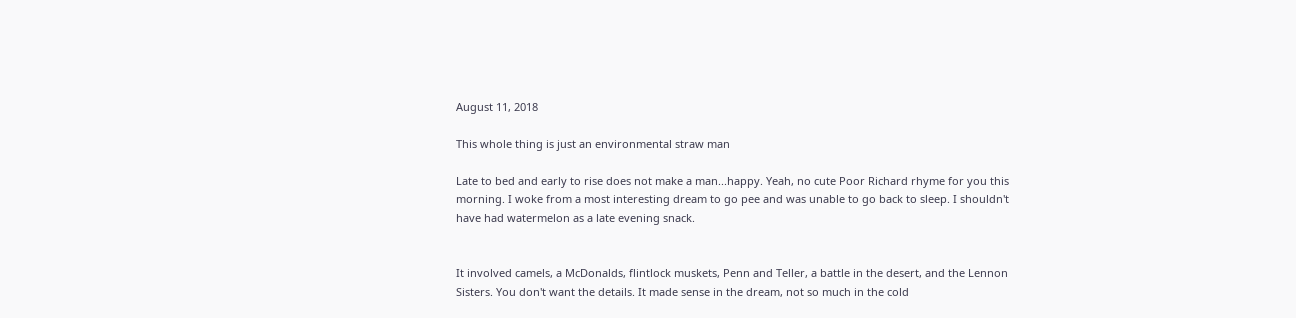August 11, 2018

This whole thing is just an environmental straw man

Late to bed and early to rise does not make a man...happy. Yeah, no cute Poor Richard rhyme for you this morning. I woke from a most interesting dream to go pee and was unable to go back to sleep. I shouldn't have had watermelon as a late evening snack.


It involved camels, a McDonalds, flintlock muskets, Penn and Teller, a battle in the desert, and the Lennon Sisters. You don't want the details. It made sense in the dream, not so much in the cold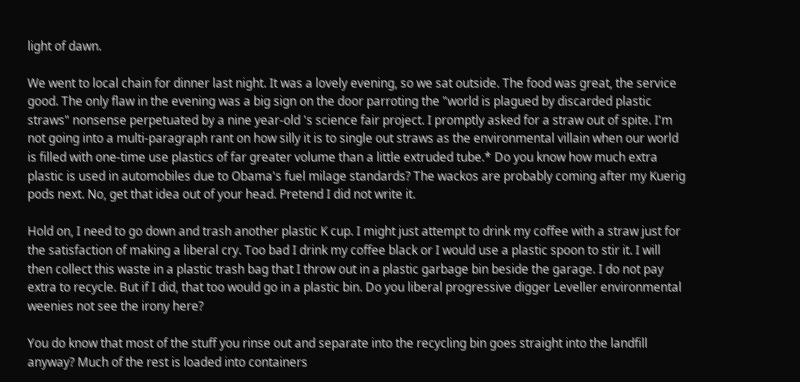light of dawn.

We went to local chain for dinner last night. It was a lovely evening, so we sat outside. The food was great, the service good. The only flaw in the evening was a big sign on the door parroting the "world is plagued by discarded plastic straws" nonsense perpetuated by a nine year-old 's science fair project. I promptly asked for a straw out of spite. I'm not going into a multi-paragraph rant on how silly it is to single out straws as the environmental villain when our world is filled with one-time use plastics of far greater volume than a little extruded tube.* Do you know how much extra plastic is used in automobiles due to Obama's fuel milage standards? The wackos are probably coming after my Kuerig pods next. No, get that idea out of your head. Pretend I did not write it.

Hold on, I need to go down and trash another plastic K cup. I might just attempt to drink my coffee with a straw just for the satisfaction of making a liberal cry. Too bad I drink my coffee black or I would use a plastic spoon to stir it. I will then collect this waste in a plastic trash bag that I throw out in a plastic garbage bin beside the garage. I do not pay extra to recycle. But if I did, that too would go in a plastic bin. Do you liberal progressive digger Leveller environmental weenies not see the irony here?

You do know that most of the stuff you rinse out and separate into the recycling bin goes straight into the landfill anyway? Much of the rest is loaded into containers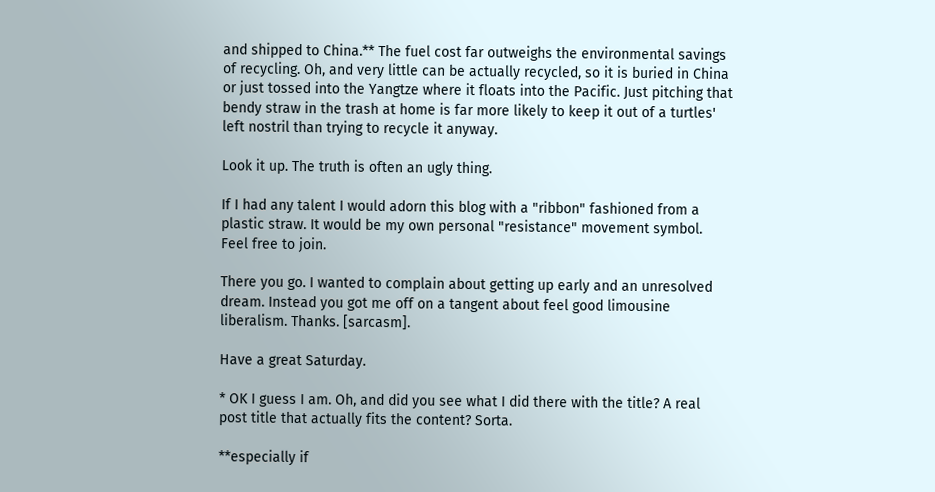and shipped to China.** The fuel cost far outweighs the environmental savings of recycling. Oh, and very little can be actually recycled, so it is buried in China or just tossed into the Yangtze where it floats into the Pacific. Just pitching that bendy straw in the trash at home is far more likely to keep it out of a turtles' left nostril than trying to recycle it anyway.

Look it up. The truth is often an ugly thing.

If I had any talent I would adorn this blog with a "ribbon" fashioned from a plastic straw. It would be my own personal "resistance" movement symbol. Feel free to join.

There you go. I wanted to complain about getting up early and an unresolved dream. Instead you got me off on a tangent about feel good limousine liberalism. Thanks. [sarcasm].

Have a great Saturday.

* OK I guess I am. Oh, and did you see what I did there with the title? A real post title that actually fits the content? Sorta.

**especially if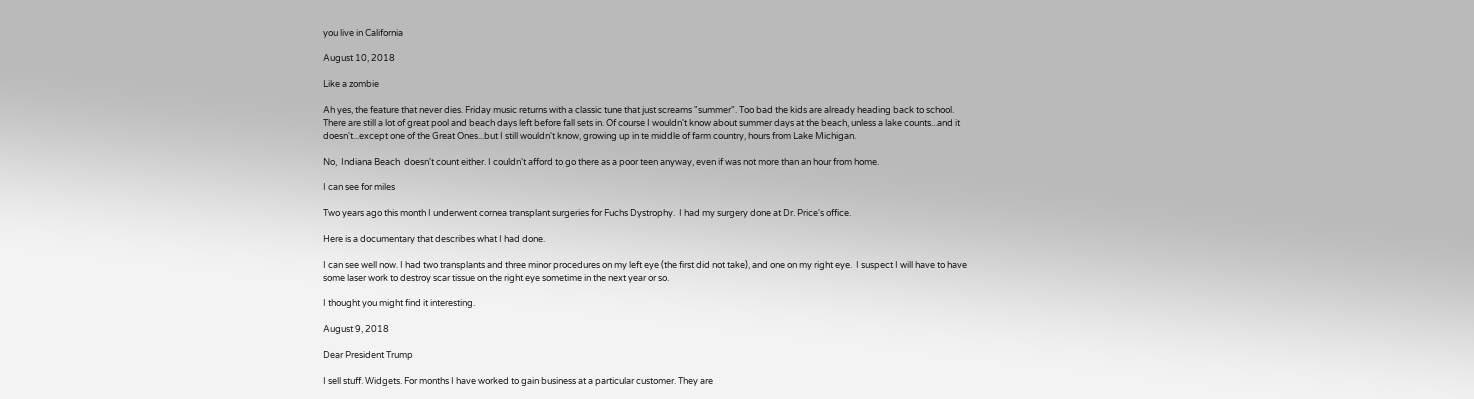you live in California

August 10, 2018

Like a zombie

Ah yes, the feature that never dies. Friday music returns with a classic tune that just screams "summer". Too bad the kids are already heading back to school.  There are still a lot of great pool and beach days left before fall sets in. Of course I wouldn't know about summer days at the beach, unless a lake counts...and it doesn't...except one of the Great Ones...but I still wouldn't know, growing up in te middle of farm country, hours from Lake Michigan.

No,  Indiana Beach  doesn't count either. I couldn't afford to go there as a poor teen anyway, even if was not more than an hour from home.

I can see for miles

Two years ago this month I underwent cornea transplant surgeries for Fuchs Dystrophy.  I had my surgery done at Dr. Price's office.

Here is a documentary that describes what I had done.

I can see well now. I had two transplants and three minor procedures on my left eye (the first did not take), and one on my right eye.  I suspect I will have to have some laser work to destroy scar tissue on the right eye sometime in the next year or so.

I thought you might find it interesting.

August 9, 2018

Dear President Trump

I sell stuff. Widgets. For months I have worked to gain business at a particular customer. They are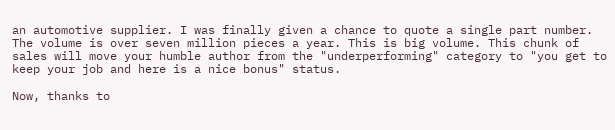an automotive supplier. I was finally given a chance to quote a single part number. The volume is over seven million pieces a year. This is big volume. This chunk of sales will move your humble author from the "underperforming" category to "you get to keep your job and here is a nice bonus" status.

Now, thanks to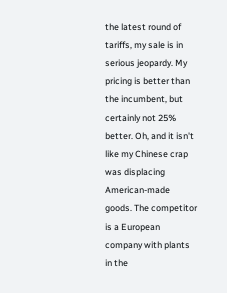the latest round of tariffs, my sale is in serious jeopardy. My pricing is better than the incumbent, but certainly not 25% better. Oh, and it isn't like my Chinese crap was displacing American-made goods. The competitor is a European company with plants in the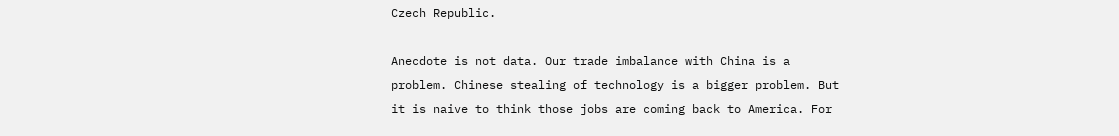Czech Republic.

Anecdote is not data. Our trade imbalance with China is a problem. Chinese stealing of technology is a bigger problem. But it is naive to think those jobs are coming back to America. For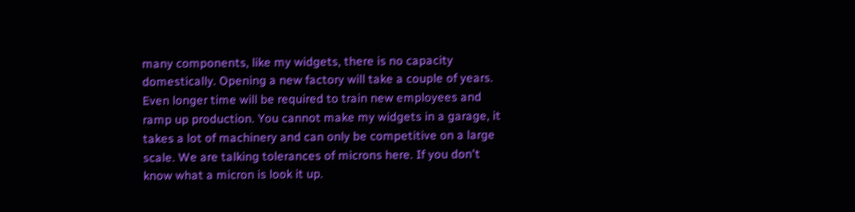many components, like my widgets, there is no capacity domestically. Opening a new factory will take a couple of years. Even longer time will be required to train new employees and ramp up production. You cannot make my widgets in a garage, it takes a lot of machinery and can only be competitive on a large scale. We are talking tolerances of microns here. If you don't know what a micron is look it up.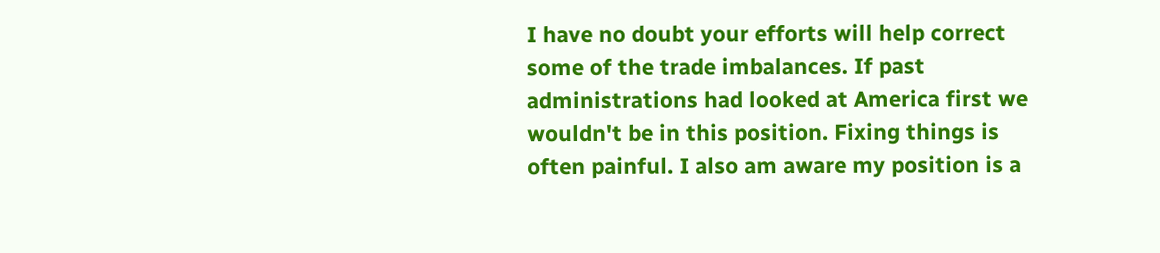I have no doubt your efforts will help correct some of the trade imbalances. If past administrations had looked at America first we wouldn't be in this position. Fixing things is often painful. I also am aware my position is a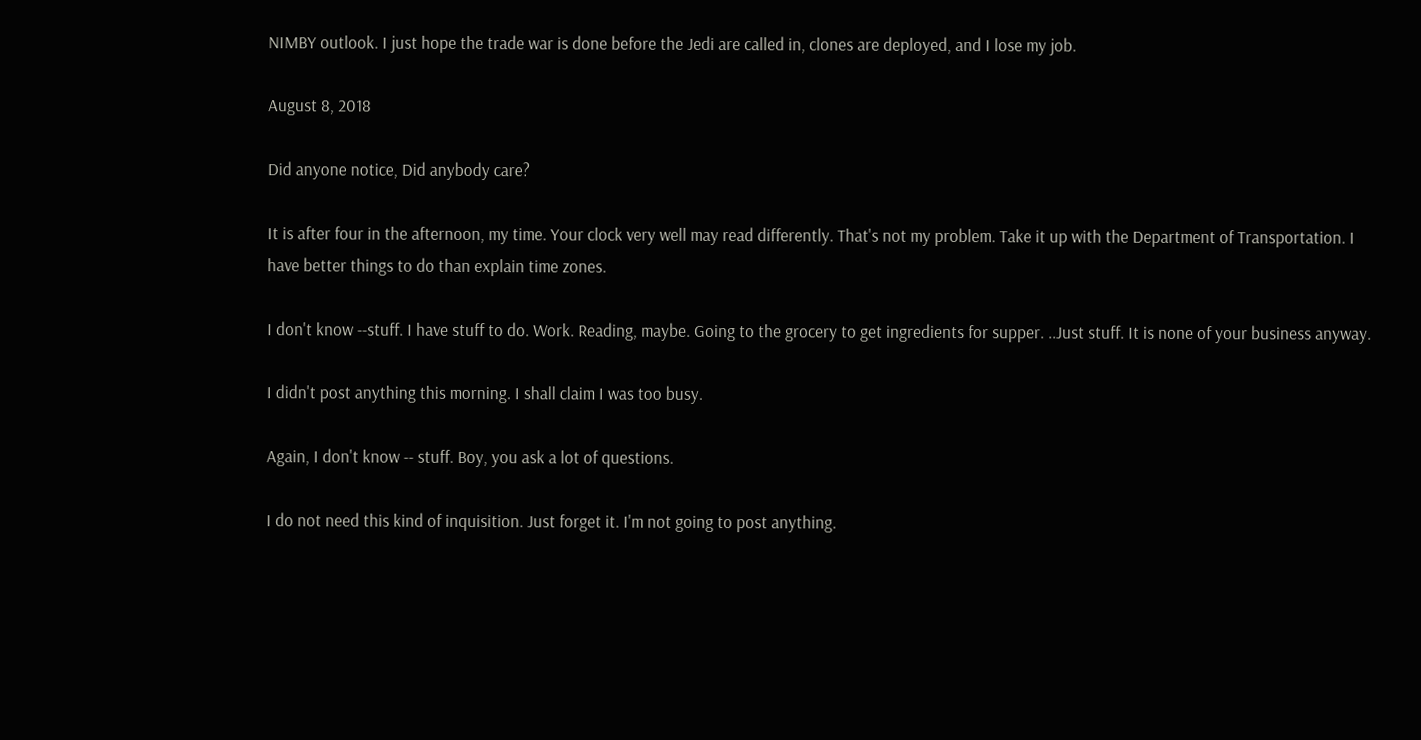NIMBY outlook. I just hope the trade war is done before the Jedi are called in, clones are deployed, and I lose my job.

August 8, 2018

Did anyone notice, Did anybody care?

It is after four in the afternoon, my time. Your clock very well may read differently. That's not my problem. Take it up with the Department of Transportation. I have better things to do than explain time zones.

I don't know --stuff. I have stuff to do. Work. Reading, maybe. Going to the grocery to get ingredients for supper. ..Just stuff. It is none of your business anyway.

I didn't post anything this morning. I shall claim I was too busy.

Again, I don't know -- stuff. Boy, you ask a lot of questions.

I do not need this kind of inquisition. Just forget it. I'm not going to post anything.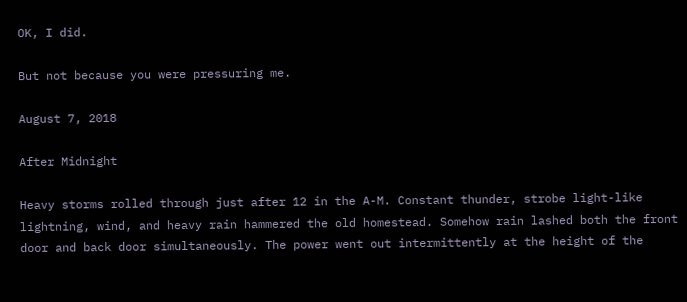OK, I did.

But not because you were pressuring me.

August 7, 2018

After Midnight

Heavy storms rolled through just after 12 in the A-M. Constant thunder, strobe light-like lightning, wind, and heavy rain hammered the old homestead. Somehow rain lashed both the front door and back door simultaneously. The power went out intermittently at the height of the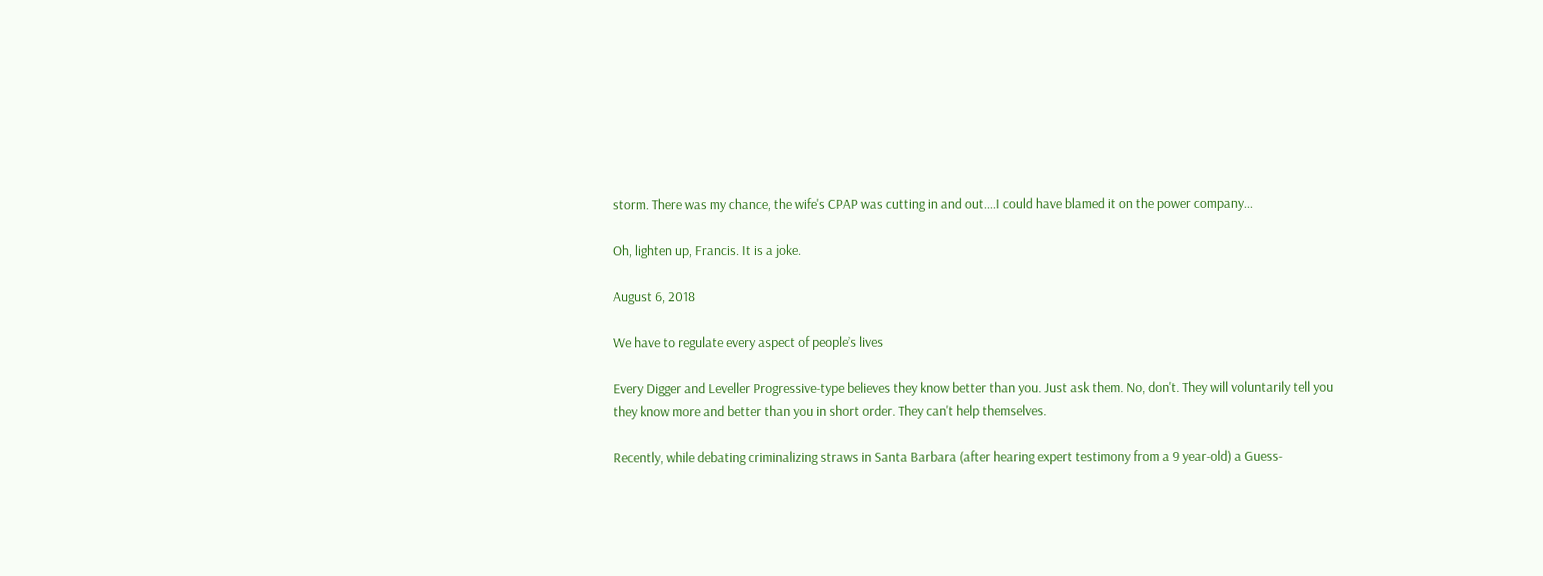storm. There was my chance, the wife's CPAP was cutting in and out....I could have blamed it on the power company...

Oh, lighten up, Francis. It is a joke.

August 6, 2018

We have to regulate every aspect of people’s lives

Every Digger and Leveller Progressive-type believes they know better than you. Just ask them. No, don't. They will voluntarily tell you they know more and better than you in short order. They can't help themselves.

Recently, while debating criminalizing straws in Santa Barbara (after hearing expert testimony from a 9 year-old) a Guess-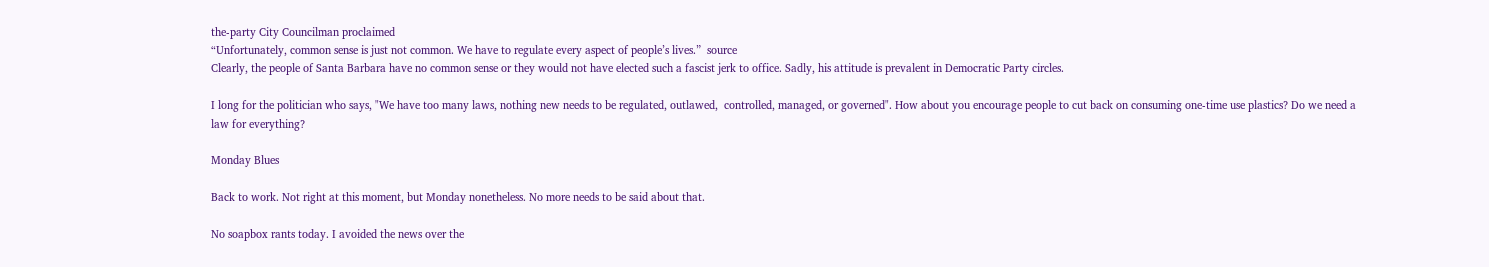the-party City Councilman proclaimed
“Unfortunately, common sense is just not common. We have to regulate every aspect of people’s lives.”  source
Clearly, the people of Santa Barbara have no common sense or they would not have elected such a fascist jerk to office. Sadly, his attitude is prevalent in Democratic Party circles.

I long for the politician who says, "We have too many laws, nothing new needs to be regulated, outlawed,  controlled, managed, or governed". How about you encourage people to cut back on consuming one-time use plastics? Do we need a law for everything?

Monday Blues

Back to work. Not right at this moment, but Monday nonetheless. No more needs to be said about that.

No soapbox rants today. I avoided the news over the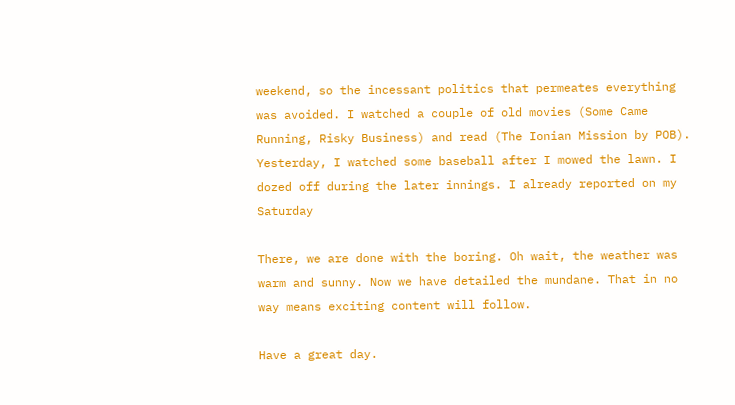weekend, so the incessant politics that permeates everything was avoided. I watched a couple of old movies (Some Came Running, Risky Business) and read (The Ionian Mission by POB). Yesterday, I watched some baseball after I mowed the lawn. I dozed off during the later innings. I already reported on my Saturday

There, we are done with the boring. Oh wait, the weather was warm and sunny. Now we have detailed the mundane. That in no way means exciting content will follow.

Have a great day.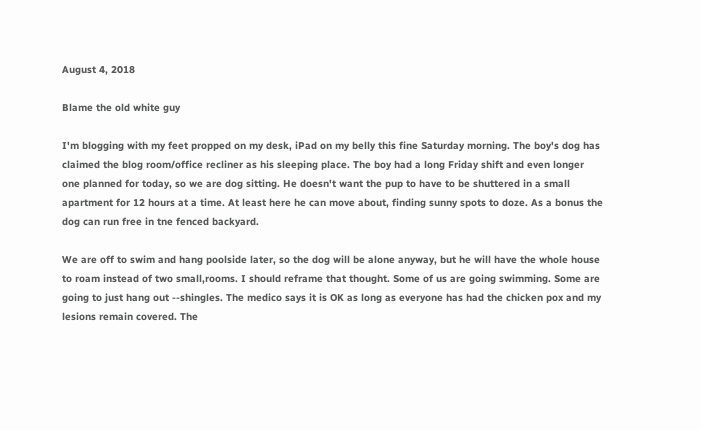August 4, 2018

Blame the old white guy

I'm blogging with my feet propped on my desk, iPad on my belly this fine Saturday morning. The boy's dog has claimed the blog room/office recliner as his sleeping place. The boy had a long Friday shift and even longer one planned for today, so we are dog sitting. He doesn't want the pup to have to be shuttered in a small apartment for 12 hours at a time. At least here he can move about, finding sunny spots to doze. As a bonus the dog can run free in tne fenced backyard.

We are off to swim and hang poolside later, so the dog will be alone anyway, but he will have the whole house to roam instead of two small,rooms. I should reframe that thought. Some of us are going swimming. Some are going to just hang out --shingles. The medico says it is OK as long as everyone has had the chicken pox and my lesions remain covered. The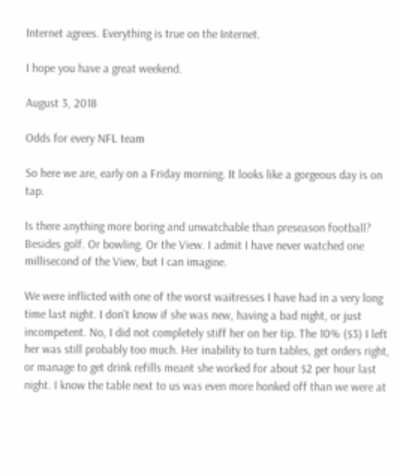Internet agrees. Everything is true on the Internet.

I hope you have a great weekend.

August 3, 2018

Odds for every NFL team

So here we are, early on a Friday morning. It looks like a gorgeous day is on tap.

Is there anything more boring and unwatchable than preseason football? Besides golf. Or bowling. Or the View. I admit I have never watched one millisecond of the View, but I can imagine.

We were inflicted with one of the worst waitresses I have had in a very long time last night. I don't know if she was new, having a bad night, or just incompetent. No, I did not completely stiff her on her tip. The 10% ($3) I left her was still probably too much. Her inability to turn tables, get orders right, or manage to get drink refills meant she worked for about $2 per hour last night. I know the table next to us was even more honked off than we were at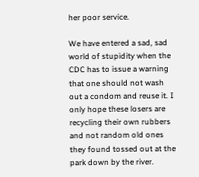her poor service.

We have entered a sad, sad world of stupidity when the CDC has to issue a warning that one should not wash out a condom and reuse it. I only hope these losers are recycling their own rubbers and not random old ones they found tossed out at the park down by the river.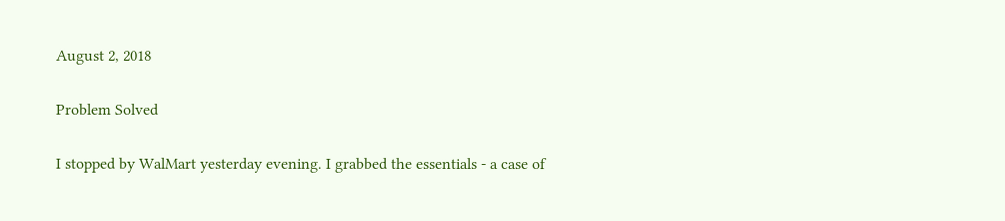August 2, 2018

Problem Solved

I stopped by WalMart yesterday evening. I grabbed the essentials - a case of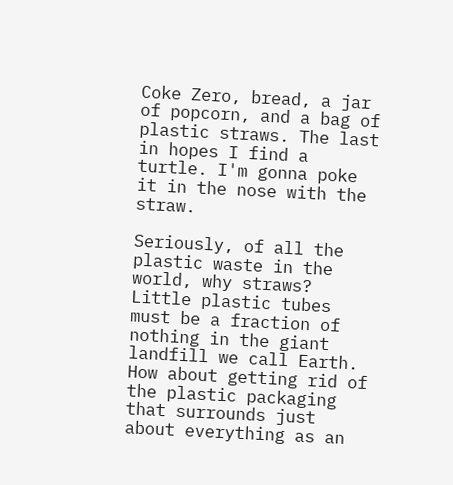Coke Zero, bread, a jar of popcorn, and a bag of plastic straws. The last in hopes I find a turtle. I'm gonna poke it in the nose with the straw.

Seriously, of all the plastic waste in the world, why straws? Little plastic tubes must be a fraction of nothing in the giant landfill we call Earth. How about getting rid of the plastic packaging that surrounds just about everything as an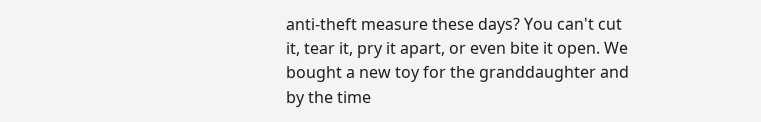anti-theft measure these days? You can't cut it, tear it, pry it apart, or even bite it open. We bought a new toy for the granddaughter and by the time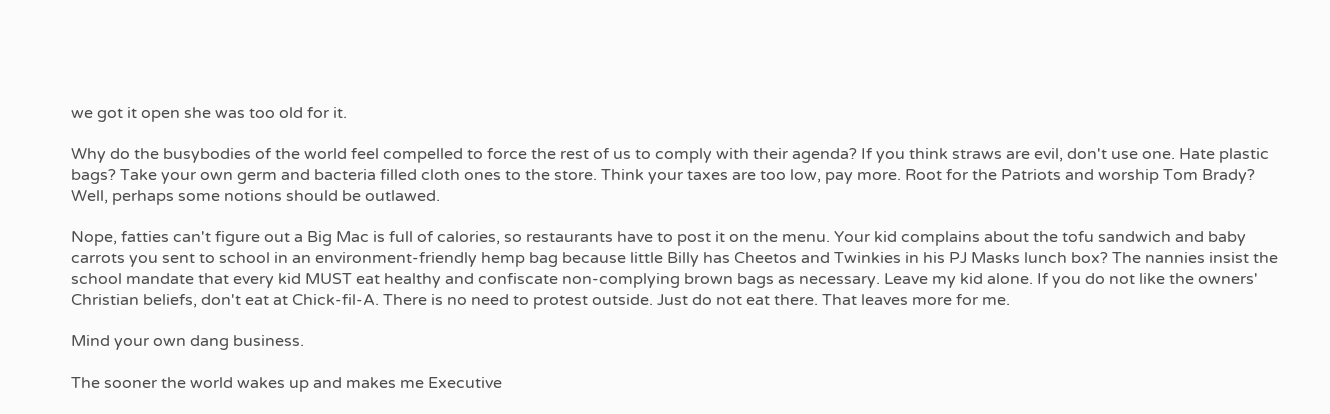we got it open she was too old for it.

Why do the busybodies of the world feel compelled to force the rest of us to comply with their agenda? If you think straws are evil, don't use one. Hate plastic bags? Take your own germ and bacteria filled cloth ones to the store. Think your taxes are too low, pay more. Root for the Patriots and worship Tom Brady? Well, perhaps some notions should be outlawed.

Nope, fatties can't figure out a Big Mac is full of calories, so restaurants have to post it on the menu. Your kid complains about the tofu sandwich and baby carrots you sent to school in an environment-friendly hemp bag because little Billy has Cheetos and Twinkies in his PJ Masks lunch box? The nannies insist the school mandate that every kid MUST eat healthy and confiscate non-complying brown bags as necessary. Leave my kid alone. If you do not like the owners' Christian beliefs, don't eat at Chick-fil-A. There is no need to protest outside. Just do not eat there. That leaves more for me.

Mind your own dang business.

The sooner the world wakes up and makes me Executive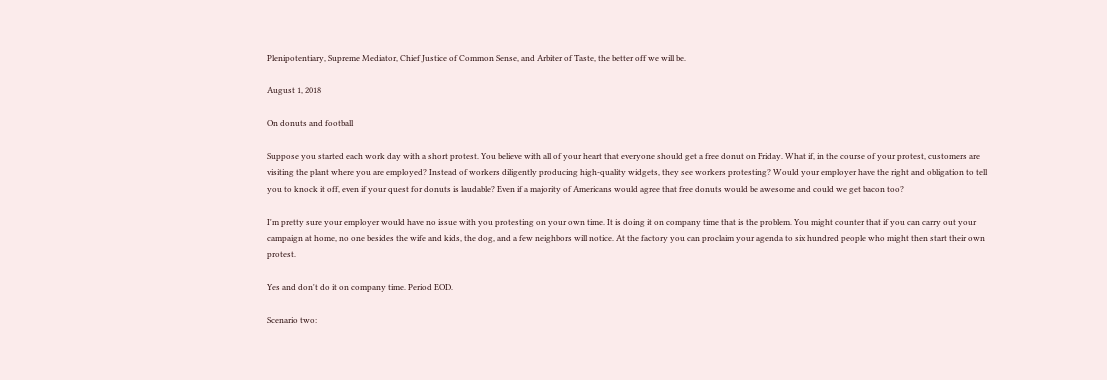Plenipotentiary, Supreme Mediator, Chief Justice of Common Sense, and Arbiter of Taste, the better off we will be.

August 1, 2018

On donuts and football

Suppose you started each work day with a short protest. You believe with all of your heart that everyone should get a free donut on Friday. What if, in the course of your protest, customers are visiting the plant where you are employed? Instead of workers diligently producing high-quality widgets, they see workers protesting? Would your employer have the right and obligation to tell you to knock it off, even if your quest for donuts is laudable? Even if a majority of Americans would agree that free donuts would be awesome and could we get bacon too?

I'm pretty sure your employer would have no issue with you protesting on your own time. It is doing it on company time that is the problem. You might counter that if you can carry out your campaign at home, no one besides the wife and kids, the dog, and a few neighbors will notice. At the factory you can proclaim your agenda to six hundred people who might then start their own protest.

Yes and don't do it on company time. Period EOD.

Scenario two: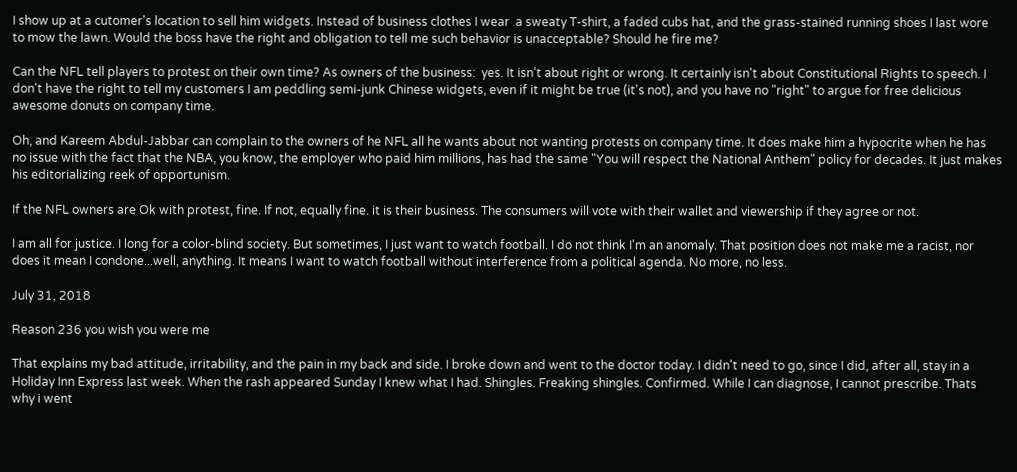I show up at a cutomer's location to sell him widgets. Instead of business clothes I wear  a sweaty T-shirt, a faded cubs hat, and the grass-stained running shoes I last wore to mow the lawn. Would the boss have the right and obligation to tell me such behavior is unacceptable? Should he fire me?

Can the NFL tell players to protest on their own time? As owners of the business:  yes. It isn't about right or wrong. It certainly isn't about Constitutional Rights to speech. I don't have the right to tell my customers I am peddling semi-junk Chinese widgets, even if it might be true (it's not), and you have no "right" to argue for free delicious awesome donuts on company time.

Oh, and Kareem Abdul-Jabbar can complain to the owners of he NFL all he wants about not wanting protests on company time. It does make him a hypocrite when he has no issue with the fact that the NBA, you know, the employer who paid him millions, has had the same "You will respect the National Anthem" policy for decades. It just makes his editorializing reek of opportunism.

If the NFL owners are Ok with protest, fine. If not, equally fine. it is their business. The consumers will vote with their wallet and viewership if they agree or not.

I am all for justice. I long for a color-blind society. But sometimes, I just want to watch football. I do not think I'm an anomaly. That position does not make me a racist, nor does it mean I condone...well, anything. It means I want to watch football without interference from a political agenda. No more, no less.

July 31, 2018

Reason 236 you wish you were me

That explains my bad attitude, irritability, and the pain in my back and side. I broke down and went to the doctor today. I didn't need to go, since I did, after all, stay in a Holiday Inn Express last week. When the rash appeared Sunday I knew what I had. Shingles. Freaking shingles. Confirmed. While I can diagnose, I cannot prescribe. Thats why i went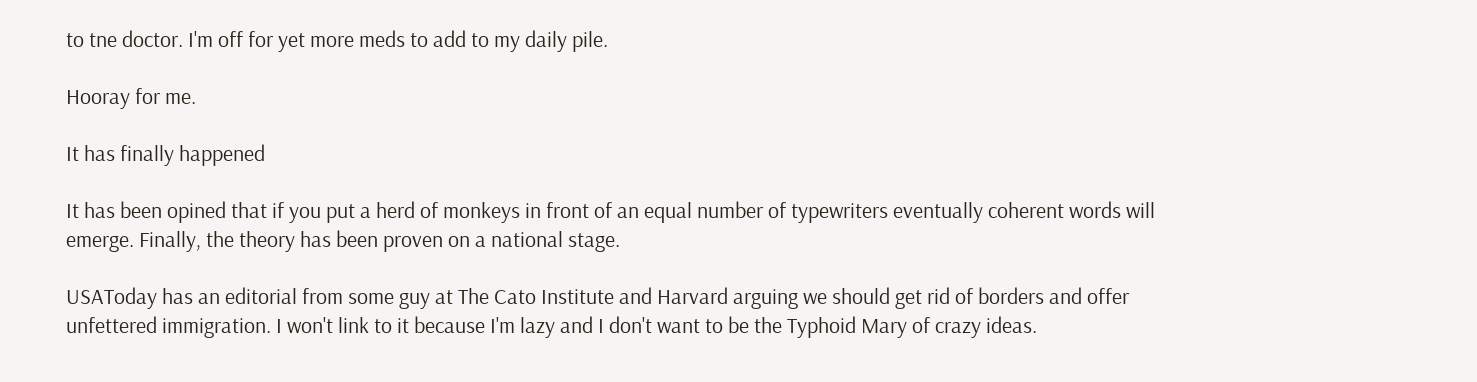to tne doctor. I'm off for yet more meds to add to my daily pile.

Hooray for me.

It has finally happened

It has been opined that if you put a herd of monkeys in front of an equal number of typewriters eventually coherent words will emerge. Finally, the theory has been proven on a national stage.

USAToday has an editorial from some guy at The Cato Institute and Harvard arguing we should get rid of borders and offer unfettered immigration. I won't link to it because I'm lazy and I don't want to be the Typhoid Mary of crazy ideas.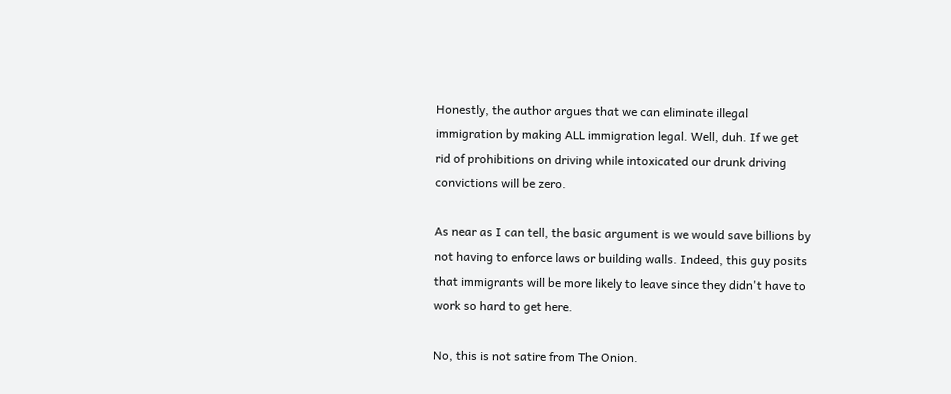Honestly, the author argues that we can eliminate illegal immigration by making ALL immigration legal. Well, duh. If we get rid of prohibitions on driving while intoxicated our drunk driving convictions will be zero.

As near as I can tell, the basic argument is we would save billions by not having to enforce laws or building walls. Indeed, this guy posits that immigrants will be more likely to leave since they didn't have to work so hard to get here.

No, this is not satire from The Onion.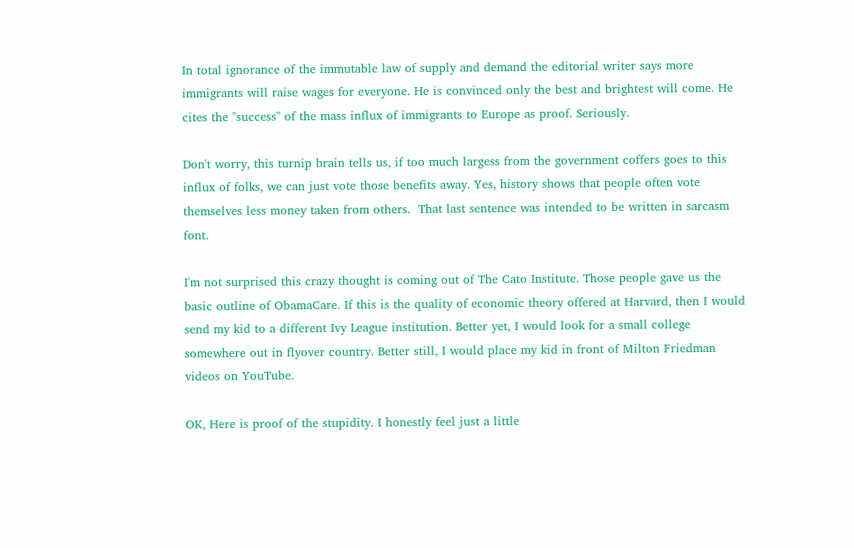In total ignorance of the immutable law of supply and demand the editorial writer says more immigrants will raise wages for everyone. He is convinced only the best and brightest will come. He cites the "success" of the mass influx of immigrants to Europe as proof. Seriously.

Don't worry, this turnip brain tells us, if too much largess from the government coffers goes to this influx of folks, we can just vote those benefits away. Yes, history shows that people often vote themselves less money taken from others.  That last sentence was intended to be written in sarcasm font.

I'm not surprised this crazy thought is coming out of The Cato Institute. Those people gave us the basic outline of ObamaCare. If this is the quality of economic theory offered at Harvard, then I would send my kid to a different Ivy League institution. Better yet, I would look for a small college somewhere out in flyover country. Better still, I would place my kid in front of Milton Friedman videos on YouTube.

OK, Here is proof of the stupidity. I honestly feel just a little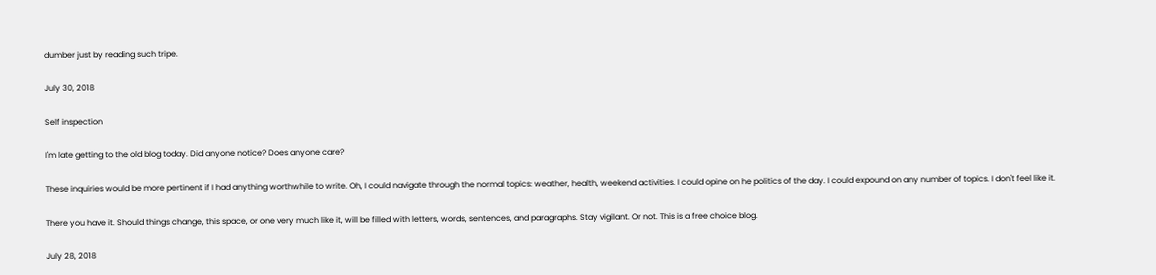dumber just by reading such tripe.

July 30, 2018

Self inspection

I'm late getting to the old blog today. Did anyone notice? Does anyone care?

These inquiries would be more pertinent if I had anything worthwhile to write. Oh, I could navigate through the normal topics: weather, health, weekend activities. I could opine on he politics of the day. I could expound on any number of topics. I don't feel like it.

There you have it. Should things change, this space, or one very much like it, will be filled with letters, words, sentences, and paragraphs. Stay vigilant. Or not. This is a free choice blog.

July 28, 2018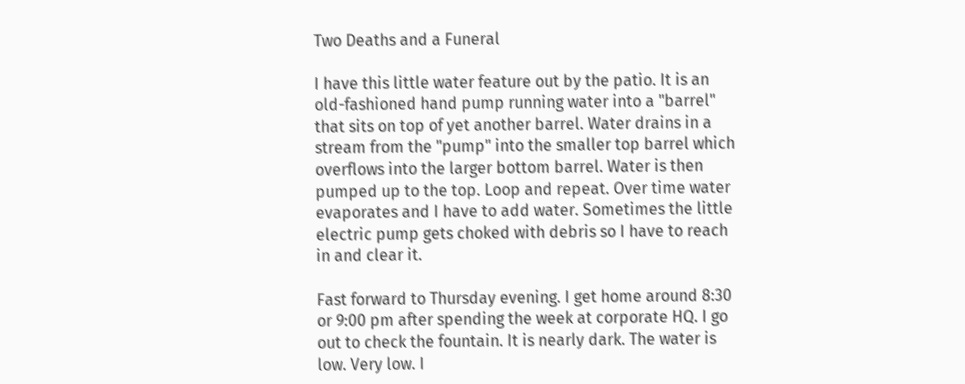Two Deaths and a Funeral

I have this little water feature out by the patio. It is an old-fashioned hand pump running water into a "barrel" that sits on top of yet another barrel. Water drains in a stream from the "pump" into the smaller top barrel which overflows into the larger bottom barrel. Water is then pumped up to the top. Loop and repeat. Over time water evaporates and I have to add water. Sometimes the little electric pump gets choked with debris so I have to reach in and clear it.

Fast forward to Thursday evening. I get home around 8:30 or 9:00 pm after spending the week at corporate HQ. I go out to check the fountain. It is nearly dark. The water is low. Very low. I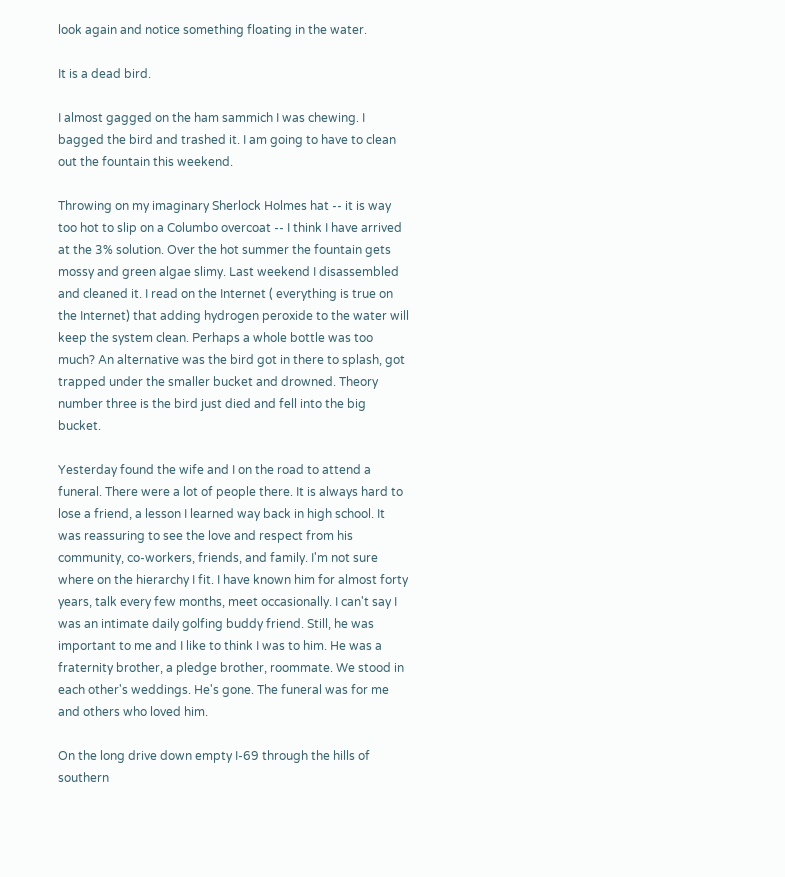look again and notice something floating in the water.

It is a dead bird.

I almost gagged on the ham sammich I was chewing. I bagged the bird and trashed it. I am going to have to clean out the fountain this weekend.

Throwing on my imaginary Sherlock Holmes hat -- it is way too hot to slip on a Columbo overcoat -- I think I have arrived at the 3% solution. Over the hot summer the fountain gets mossy and green algae slimy. Last weekend I disassembled and cleaned it. I read on the Internet ( everything is true on the Internet) that adding hydrogen peroxide to the water will keep the system clean. Perhaps a whole bottle was too much? An alternative was the bird got in there to splash, got trapped under the smaller bucket and drowned. Theory number three is the bird just died and fell into the big bucket.

Yesterday found the wife and I on the road to attend a funeral. There were a lot of people there. It is always hard to lose a friend, a lesson I learned way back in high school. It was reassuring to see the love and respect from his community, co-workers, friends, and family. I'm not sure where on the hierarchy I fit. I have known him for almost forty years, talk every few months, meet occasionally. I can't say I was an intimate daily golfing buddy friend. Still, he was important to me and I like to think I was to him. He was a fraternity brother, a pledge brother, roommate. We stood in each other's weddings. He's gone. The funeral was for me and others who loved him.

On the long drive down empty I-69 through the hills of southern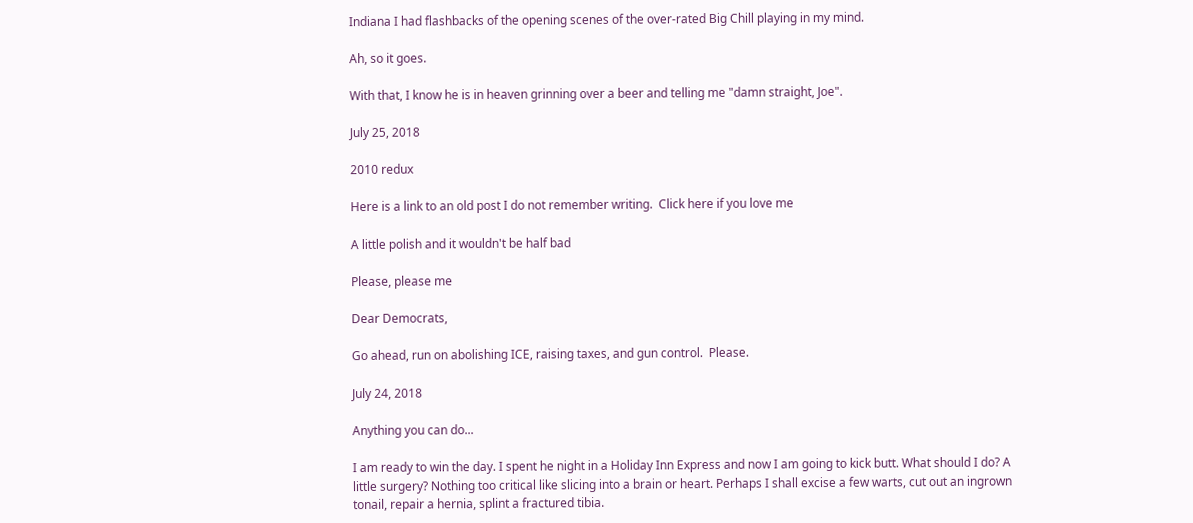Indiana I had flashbacks of the opening scenes of the over-rated Big Chill playing in my mind.

Ah, so it goes.

With that, I know he is in heaven grinning over a beer and telling me "damn straight, Joe".

July 25, 2018

2010 redux

Here is a link to an old post I do not remember writing.  Click here if you love me

A little polish and it wouldn't be half bad

Please, please me

Dear Democrats,

Go ahead, run on abolishing ICE, raising taxes, and gun control.  Please.

July 24, 2018

Anything you can do...

I am ready to win the day. I spent he night in a Holiday Inn Express and now I am going to kick butt. What should I do? A little surgery? Nothing too critical like slicing into a brain or heart. Perhaps I shall excise a few warts, cut out an ingrown tonail, repair a hernia, splint a fractured tibia.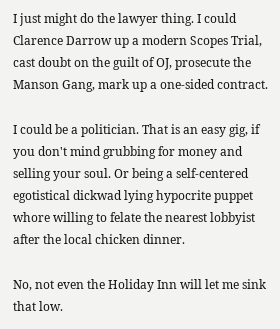I just might do the lawyer thing. I could Clarence Darrow up a modern Scopes Trial, cast doubt on the guilt of OJ, prosecute the Manson Gang, mark up a one-sided contract.

I could be a politician. That is an easy gig, if you don't mind grubbing for money and selling your soul. Or being a self-centered egotistical dickwad lying hypocrite puppet whore willing to felate the nearest lobbyist after the local chicken dinner.

No, not even the Holiday Inn will let me sink that low.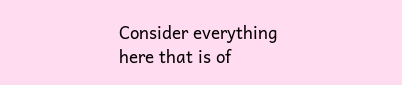Consider everything here that is of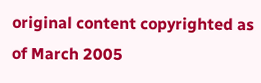original content copyrighted as of March 2005